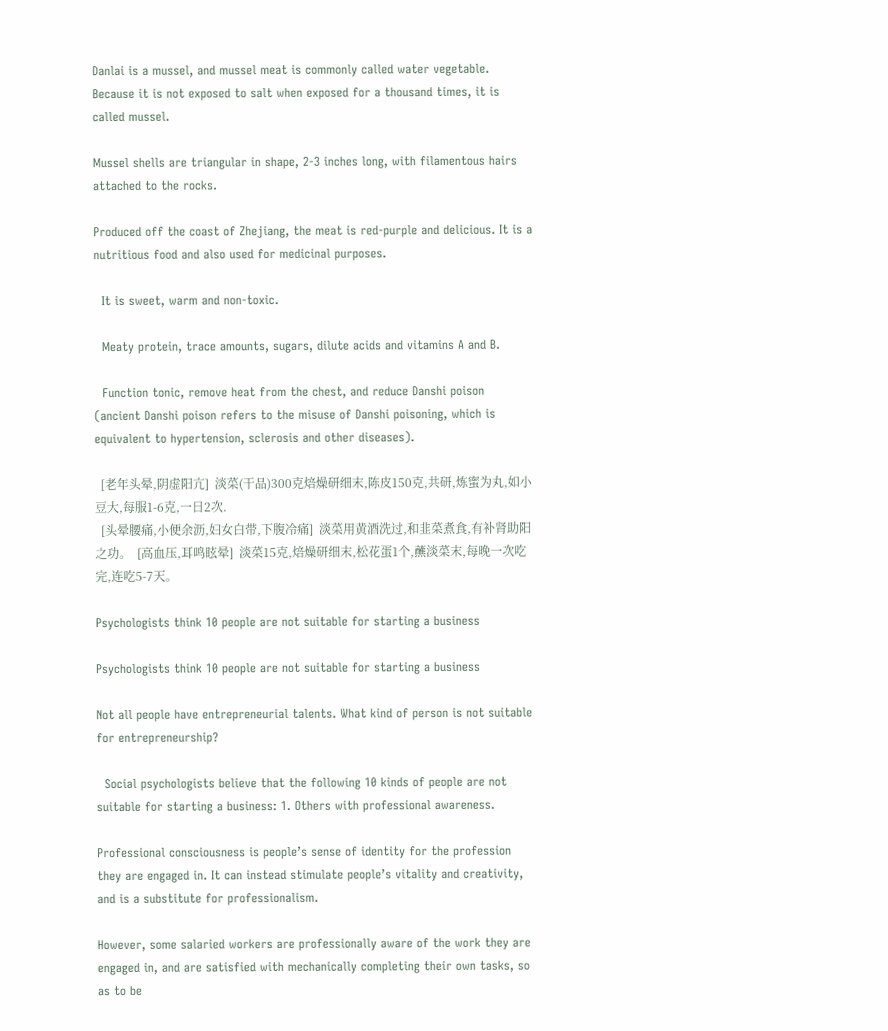Danlai is a mussel, and mussel meat is commonly called water vegetable. Because it is not exposed to salt when exposed for a thousand times, it is called mussel.

Mussel shells are triangular in shape, 2-3 inches long, with filamentous hairs attached to the rocks.

Produced off the coast of Zhejiang, the meat is red-purple and delicious. It is a nutritious food and also used for medicinal purposes.

  It is sweet, warm and non-toxic.

  Meaty protein, trace amounts, sugars, dilute acids and vitamins A and B.

  Function tonic, remove heat from the chest, and reduce Danshi poison (ancient Danshi poison refers to the misuse of Danshi poisoning, which is equivalent to hypertension, sclerosis and other diseases).

  [老年头晕,阴虚阳亢]  淡菜(干品)300克焙燥研细末,陈皮150克,共研,炼蜜为丸,如小豆大,每服1-6克,一日2次.
  [头晕腰痛,小便余沥,妇女白带,下腹冷痛]  淡菜用黄酒洗过,和韭菜煮食,有补肾助阳之功。  [高血压,耳鸣眩晕]  淡菜15克,焙燥研细末,松花蛋1个,蘸淡菜末,每晚一次吃完,连吃5-7天。

Psychologists think 10 people are not suitable for starting a business

Psychologists think 10 people are not suitable for starting a business

Not all people have entrepreneurial talents. What kind of person is not suitable for entrepreneurship?

  Social psychologists believe that the following 10 kinds of people are not suitable for starting a business: 1. Others with professional awareness.

Professional consciousness is people’s sense of identity for the profession they are engaged in. It can instead stimulate people’s vitality and creativity, and is a substitute for professionalism.

However, some salaried workers are professionally aware of the work they are engaged in, and are satisfied with mechanically completing their own tasks, so as to be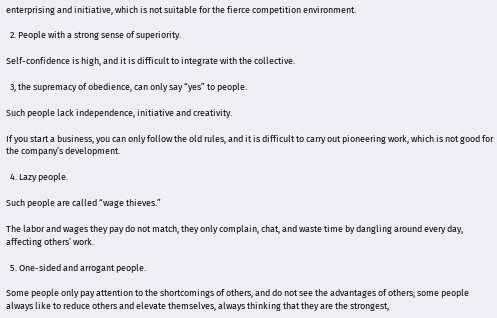enterprising and initiative, which is not suitable for the fierce competition environment.

  2. People with a strong sense of superiority.

Self-confidence is high, and it is difficult to integrate with the collective.

  3, the supremacy of obedience, can only say “yes” to people.

Such people lack independence, initiative and creativity.

If you start a business, you can only follow the old rules, and it is difficult to carry out pioneering work, which is not good for the company’s development.

  4. Lazy people.

Such people are called “wage thieves.”

The labor and wages they pay do not match, they only complain, chat, and waste time by dangling around every day, affecting others’ work.

  5. One-sided and arrogant people.

Some people only pay attention to the shortcomings of others, and do not see the advantages of others; some people always like to reduce others and elevate themselves, always thinking that they are the strongest,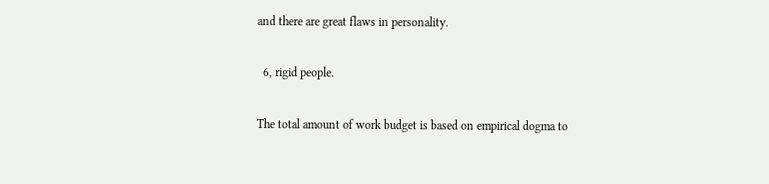and there are great flaws in personality.

  6, rigid people.

The total amount of work budget is based on empirical dogma to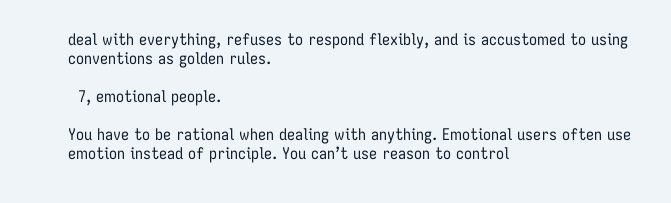deal with everything, refuses to respond flexibly, and is accustomed to using conventions as golden rules.

  7, emotional people.

You have to be rational when dealing with anything. Emotional users often use emotion instead of principle. You can’t use reason to control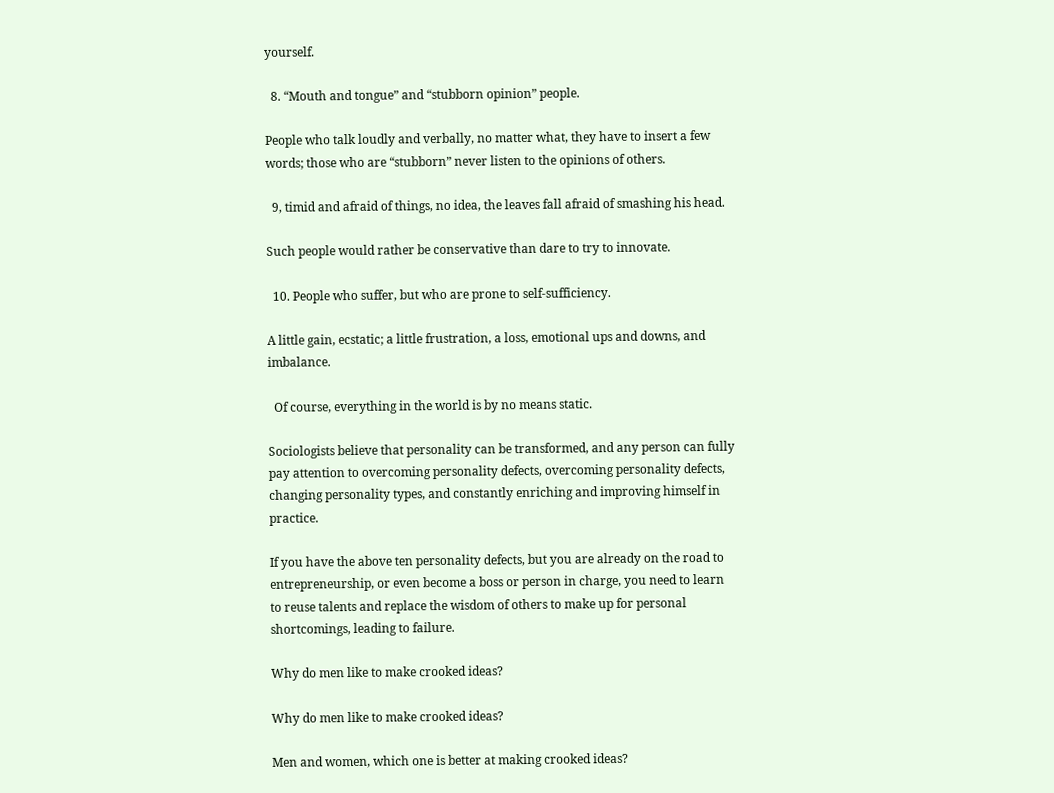yourself.

  8. “Mouth and tongue” and “stubborn opinion” people.

People who talk loudly and verbally, no matter what, they have to insert a few words; those who are “stubborn” never listen to the opinions of others.

  9, timid and afraid of things, no idea, the leaves fall afraid of smashing his head.

Such people would rather be conservative than dare to try to innovate.

  10. People who suffer, but who are prone to self-sufficiency.

A little gain, ecstatic; a little frustration, a loss, emotional ups and downs, and imbalance.

  Of course, everything in the world is by no means static.

Sociologists believe that personality can be transformed, and any person can fully pay attention to overcoming personality defects, overcoming personality defects, changing personality types, and constantly enriching and improving himself in practice.

If you have the above ten personality defects, but you are already on the road to entrepreneurship, or even become a boss or person in charge, you need to learn to reuse talents and replace the wisdom of others to make up for personal shortcomings, leading to failure.

Why do men like to make crooked ideas?

Why do men like to make crooked ideas?

Men and women, which one is better at making crooked ideas?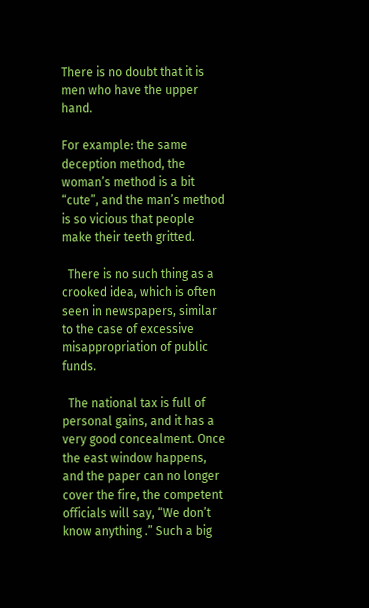There is no doubt that it is men who have the upper hand.

For example: the same deception method, the woman’s method is a bit “cute”, and the man’s method is so vicious that people make their teeth gritted.

  There is no such thing as a crooked idea, which is often seen in newspapers, similar to the case of excessive misappropriation of public funds.

  The national tax is full of personal gains, and it has a very good concealment. Once the east window happens, and the paper can no longer cover the fire, the competent officials will say, “We don’t know anything .” Such a big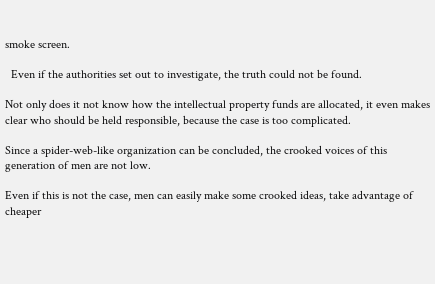smoke screen.

  Even if the authorities set out to investigate, the truth could not be found.

Not only does it not know how the intellectual property funds are allocated, it even makes clear who should be held responsible, because the case is too complicated.

Since a spider-web-like organization can be concluded, the crooked voices of this generation of men are not low.

Even if this is not the case, men can easily make some crooked ideas, take advantage of cheaper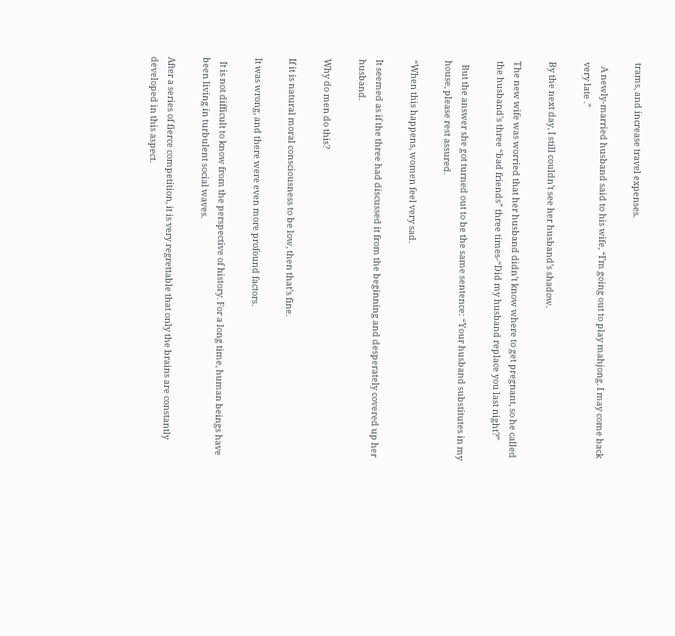trams, and increase travel expenses.

  A newly-married husband said to his wife, “I’m going out to play mahjong. I may come back very late .”

By the next day, I still couldn’t see her husband’s shadow.

The new wife was worried that her husband didn’t know where to get pregnant, so he called the husband’s three “bad friends” three times-“Did my husband replace you last night?”

  But the answer she got turned out to be the same sentence: “Your husband substitutes in my house, please rest assured.

“When this happens, women feel very sad.

It seemed as if the three had discussed it from the beginning and desperately covered up her husband.

Why do men do this?

If it is natural moral consciousness to be low, then that’s fine.

It was wrong, and there were even more profound factors.

  It is not difficult to know from the perspective of history. For a long time, human beings have been living in turbulent social waves.

After a series of fierce competition, it is very regrettable that only the brains are constantly developed in this aspect.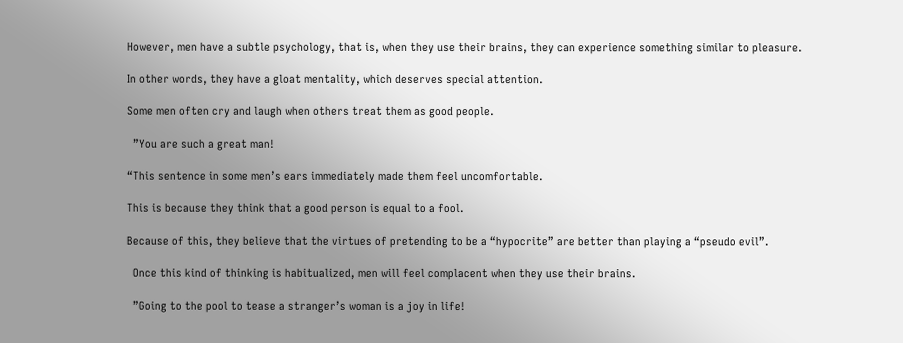However, men have a subtle psychology, that is, when they use their brains, they can experience something similar to pleasure.

In other words, they have a gloat mentality, which deserves special attention.

Some men often cry and laugh when others treat them as good people.

  ”You are such a great man!

“This sentence in some men’s ears immediately made them feel uncomfortable.

This is because they think that a good person is equal to a fool.

Because of this, they believe that the virtues of pretending to be a “hypocrite” are better than playing a “pseudo evil”.

  Once this kind of thinking is habitualized, men will feel complacent when they use their brains.

  ”Going to the pool to tease a stranger’s woman is a joy in life!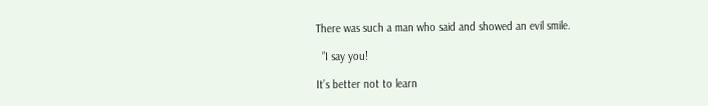There was such a man who said and showed an evil smile.

  ”I say you!

It’s better not to learn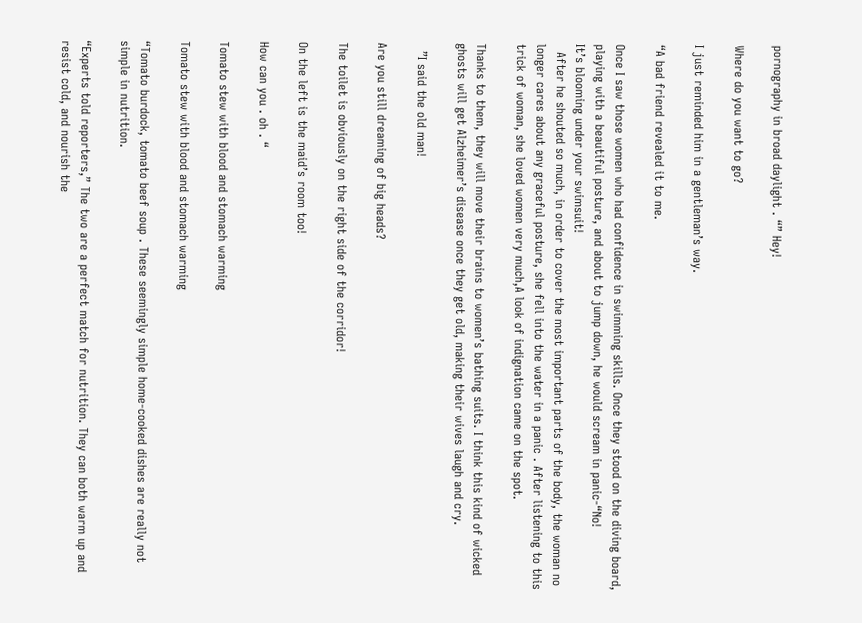pornography in broad daylight . “” Hey!

Where do you want to go?

I just reminded him in a gentleman’s way.

“A bad friend revealed it to me.

Once I saw those women who had confidence in swimming skills. Once they stood on the diving board, playing with a beautiful posture, and about to jump down, he would scream in panic-“No!
It’s blooming under your swimsuit!
  After he shouted so much, in order to cover the most important parts of the body, the woman no longer cares about any graceful posture, she fell into the water in a panic . After listening to this trick of woman, she loved women very much,A look of indignation came on the spot.

Thanks to them, they will move their brains to women’s bathing suits. I think this kind of wicked ghosts will get Alzheimer’s disease once they get old, making their wives laugh and cry.

  ”I said the old man!

Are you still dreaming of big heads?

The toilet is obviously on the right side of the corridor!

On the left is the maid’s room too!

How can you . oh . “

Tomato stew with blood and stomach warming

Tomato stew with blood and stomach warming

“Tomato burdock, tomato beef soup . These seemingly simple home-cooked dishes are really not simple in nutrition.

“Experts told reporters,” The two are a perfect match for nutrition. They can both warm up and resist cold, and nourish the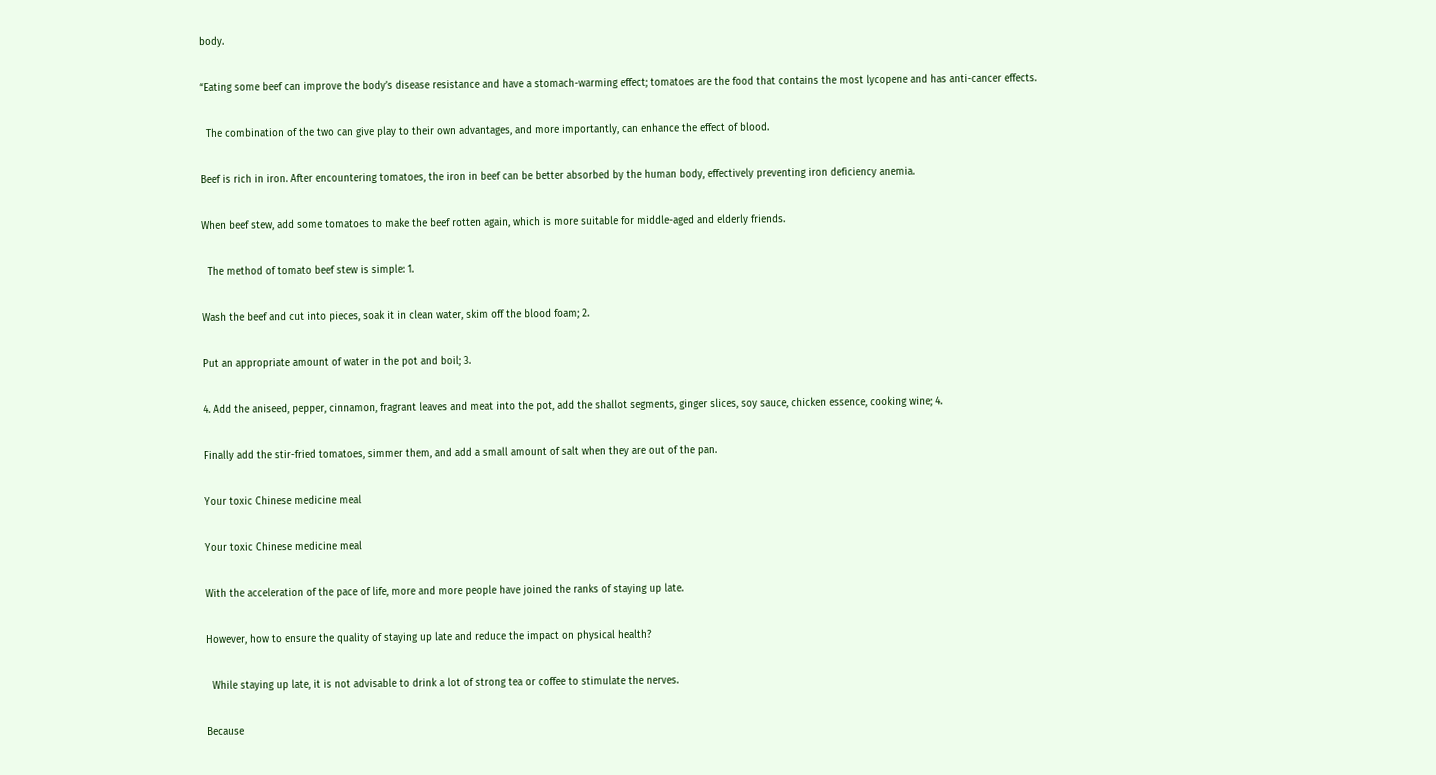body.

“Eating some beef can improve the body’s disease resistance and have a stomach-warming effect; tomatoes are the food that contains the most lycopene and has anti-cancer effects.

  The combination of the two can give play to their own advantages, and more importantly, can enhance the effect of blood.

Beef is rich in iron. After encountering tomatoes, the iron in beef can be better absorbed by the human body, effectively preventing iron deficiency anemia.

When beef stew, add some tomatoes to make the beef rotten again, which is more suitable for middle-aged and elderly friends.

  The method of tomato beef stew is simple: 1.

Wash the beef and cut into pieces, soak it in clean water, skim off the blood foam; 2.

Put an appropriate amount of water in the pot and boil; 3.

4. Add the aniseed, pepper, cinnamon, fragrant leaves and meat into the pot, add the shallot segments, ginger slices, soy sauce, chicken essence, cooking wine; 4.

Finally add the stir-fried tomatoes, simmer them, and add a small amount of salt when they are out of the pan.

Your toxic Chinese medicine meal

Your toxic Chinese medicine meal

With the acceleration of the pace of life, more and more people have joined the ranks of staying up late.

However, how to ensure the quality of staying up late and reduce the impact on physical health?

  While staying up late, it is not advisable to drink a lot of strong tea or coffee to stimulate the nerves.

Because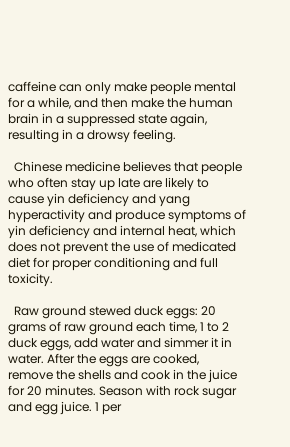caffeine can only make people mental for a while, and then make the human brain in a suppressed state again, resulting in a drowsy feeling.

  Chinese medicine believes that people who often stay up late are likely to cause yin deficiency and yang hyperactivity and produce symptoms of yin deficiency and internal heat, which does not prevent the use of medicated diet for proper conditioning and full toxicity.

  Raw ground stewed duck eggs: 20 grams of raw ground each time, 1 to 2 duck eggs, add water and simmer it in water. After the eggs are cooked, remove the shells and cook in the juice for 20 minutes. Season with rock sugar and egg juice. 1 per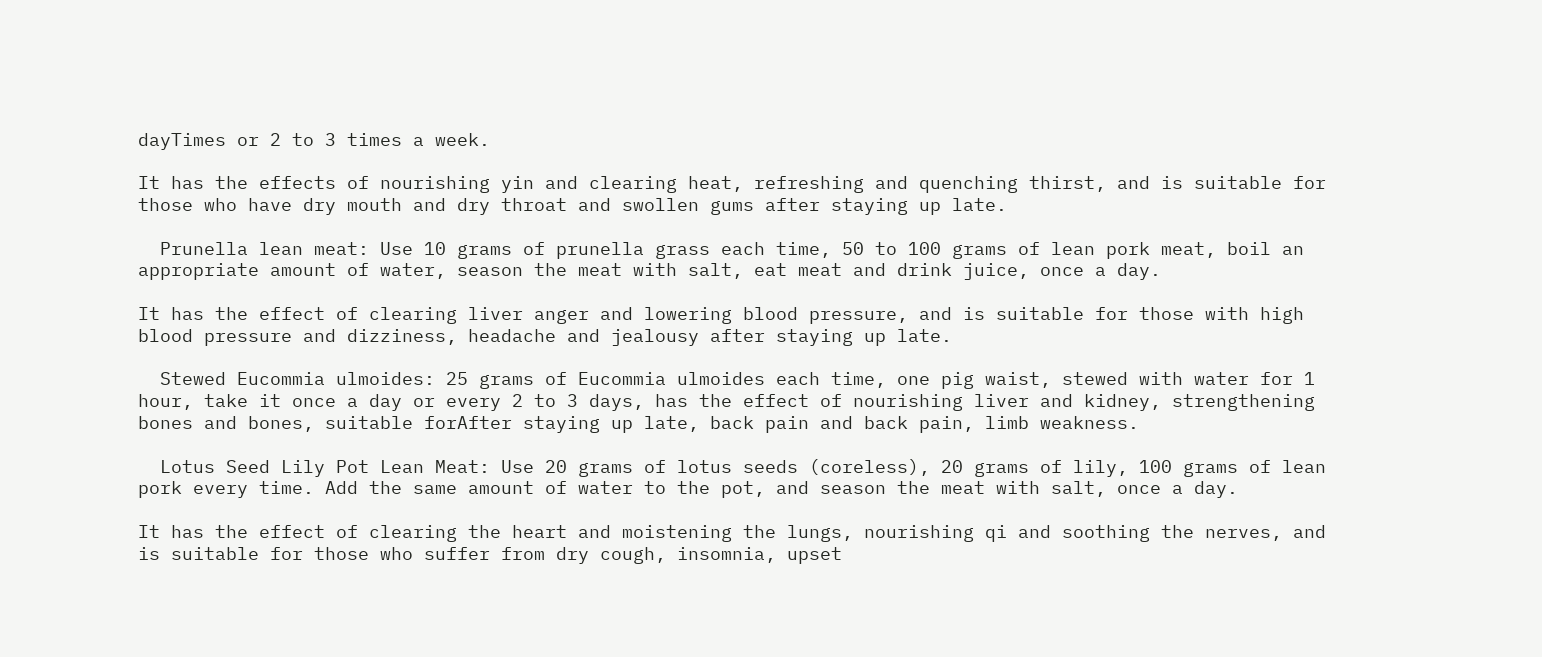dayTimes or 2 to 3 times a week.

It has the effects of nourishing yin and clearing heat, refreshing and quenching thirst, and is suitable for those who have dry mouth and dry throat and swollen gums after staying up late.

  Prunella lean meat: Use 10 grams of prunella grass each time, 50 to 100 grams of lean pork meat, boil an appropriate amount of water, season the meat with salt, eat meat and drink juice, once a day.

It has the effect of clearing liver anger and lowering blood pressure, and is suitable for those with high blood pressure and dizziness, headache and jealousy after staying up late.

  Stewed Eucommia ulmoides: 25 grams of Eucommia ulmoides each time, one pig waist, stewed with water for 1 hour, take it once a day or every 2 to 3 days, has the effect of nourishing liver and kidney, strengthening bones and bones, suitable forAfter staying up late, back pain and back pain, limb weakness.

  Lotus Seed Lily Pot Lean Meat: Use 20 grams of lotus seeds (coreless), 20 grams of lily, 100 grams of lean pork every time. Add the same amount of water to the pot, and season the meat with salt, once a day.

It has the effect of clearing the heart and moistening the lungs, nourishing qi and soothing the nerves, and is suitable for those who suffer from dry cough, insomnia, upset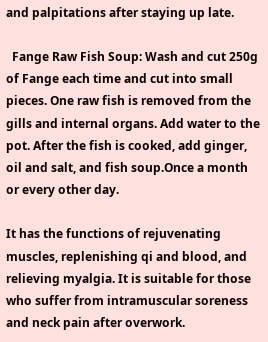and palpitations after staying up late.

  Fange Raw Fish Soup: Wash and cut 250g of Fange each time and cut into small pieces. One raw fish is removed from the gills and internal organs. Add water to the pot. After the fish is cooked, add ginger, oil and salt, and fish soup.Once a month or every other day.

It has the functions of rejuvenating muscles, replenishing qi and blood, and relieving myalgia. It is suitable for those who suffer from intramuscular soreness and neck pain after overwork.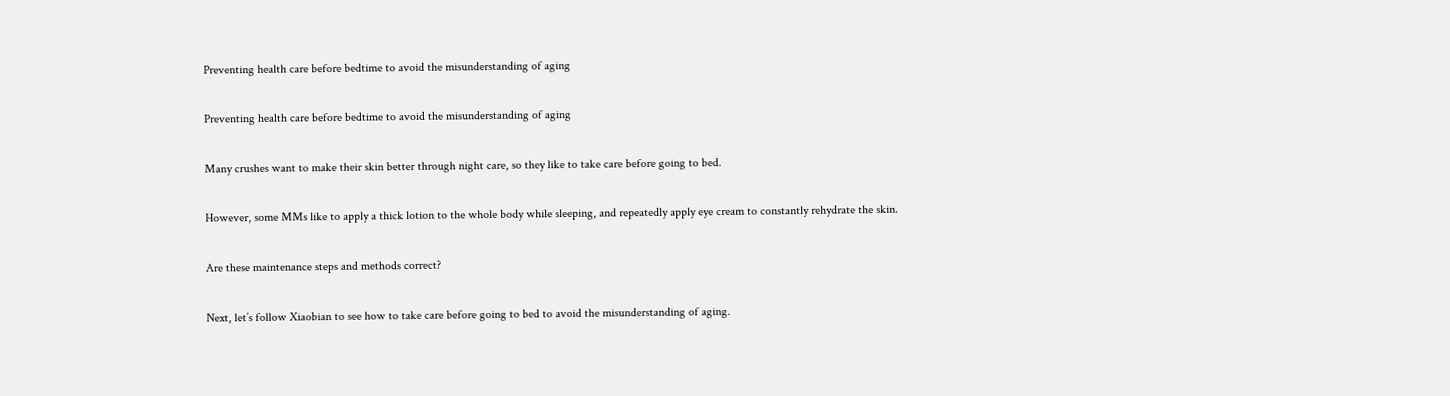Preventing health care before bedtime to avoid the misunderstanding of aging

Preventing health care before bedtime to avoid the misunderstanding of aging

Many crushes want to make their skin better through night care, so they like to take care before going to bed.

However, some MMs like to apply a thick lotion to the whole body while sleeping, and repeatedly apply eye cream to constantly rehydrate the skin.

Are these maintenance steps and methods correct?

Next, let’s follow Xiaobian to see how to take care before going to bed to avoid the misunderstanding of aging.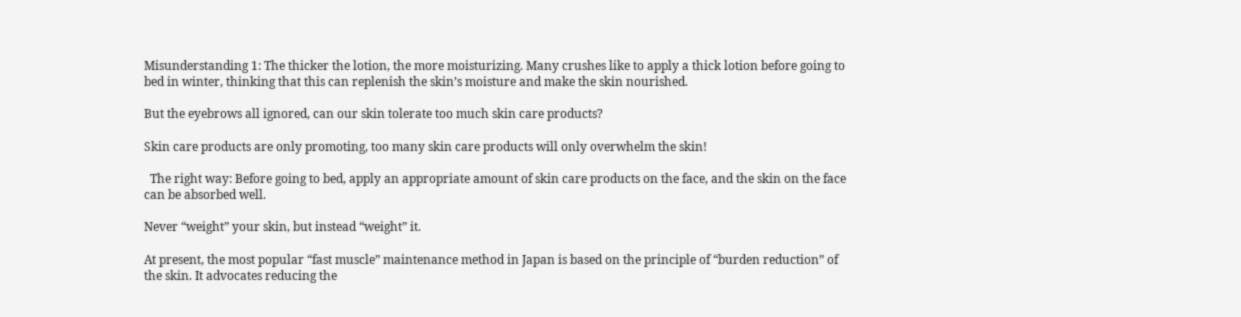Misunderstanding 1: The thicker the lotion, the more moisturizing. Many crushes like to apply a thick lotion before going to bed in winter, thinking that this can replenish the skin’s moisture and make the skin nourished.

But the eyebrows all ignored, can our skin tolerate too much skin care products?

Skin care products are only promoting, too many skin care products will only overwhelm the skin!

  The right way: Before going to bed, apply an appropriate amount of skin care products on the face, and the skin on the face can be absorbed well.

Never “weight” your skin, but instead “weight” it.

At present, the most popular “fast muscle” maintenance method in Japan is based on the principle of “burden reduction” of the skin. It advocates reducing the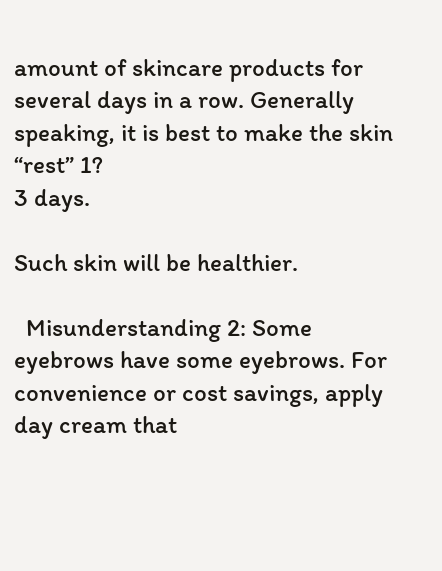amount of skincare products for several days in a row. Generally speaking, it is best to make the skin “rest” 1?
3 days.

Such skin will be healthier.

  Misunderstanding 2: Some eyebrows have some eyebrows. For convenience or cost savings, apply day cream that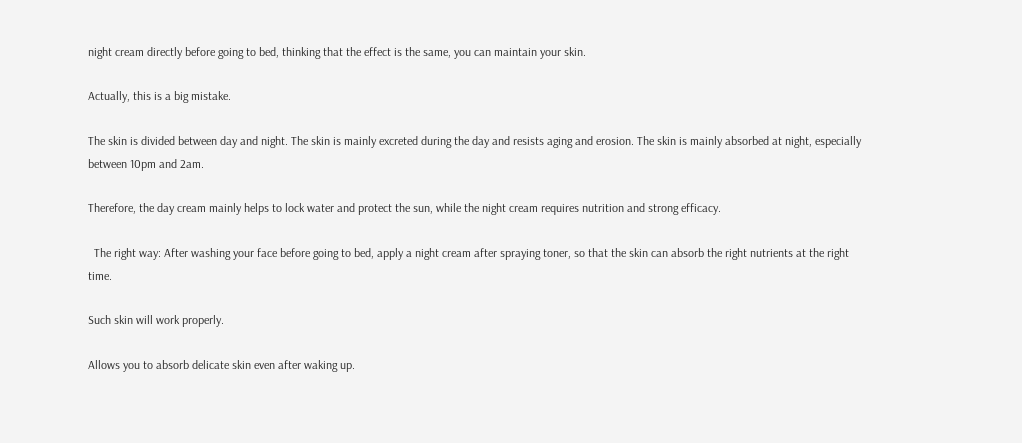night cream directly before going to bed, thinking that the effect is the same, you can maintain your skin.

Actually, this is a big mistake.

The skin is divided between day and night. The skin is mainly excreted during the day and resists aging and erosion. The skin is mainly absorbed at night, especially between 10pm and 2am.

Therefore, the day cream mainly helps to lock water and protect the sun, while the night cream requires nutrition and strong efficacy.

  The right way: After washing your face before going to bed, apply a night cream after spraying toner, so that the skin can absorb the right nutrients at the right time.

Such skin will work properly.

Allows you to absorb delicate skin even after waking up.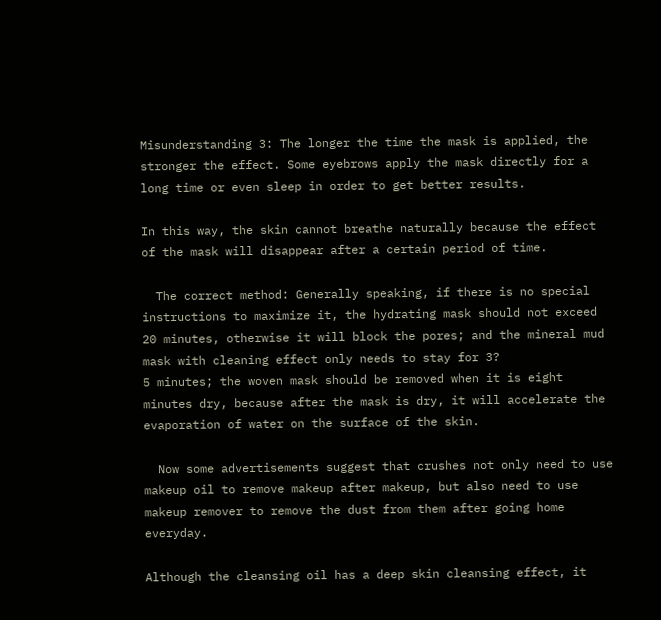Misunderstanding 3: The longer the time the mask is applied, the stronger the effect. Some eyebrows apply the mask directly for a long time or even sleep in order to get better results.

In this way, the skin cannot breathe naturally because the effect of the mask will disappear after a certain period of time.

  The correct method: Generally speaking, if there is no special instructions to maximize it, the hydrating mask should not exceed 20 minutes, otherwise it will block the pores; and the mineral mud mask with cleaning effect only needs to stay for 3?
5 minutes; the woven mask should be removed when it is eight minutes dry, because after the mask is dry, it will accelerate the evaporation of water on the surface of the skin.

  Now some advertisements suggest that crushes not only need to use makeup oil to remove makeup after makeup, but also need to use makeup remover to remove the dust from them after going home everyday.

Although the cleansing oil has a deep skin cleansing effect, it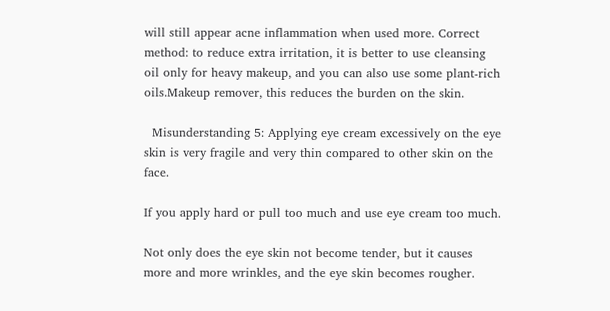will still appear acne inflammation when used more. Correct method: to reduce extra irritation, it is better to use cleansing oil only for heavy makeup, and you can also use some plant-rich oils.Makeup remover, this reduces the burden on the skin.

  Misunderstanding 5: Applying eye cream excessively on the eye skin is very fragile and very thin compared to other skin on the face.

If you apply hard or pull too much and use eye cream too much.

Not only does the eye skin not become tender, but it causes more and more wrinkles, and the eye skin becomes rougher.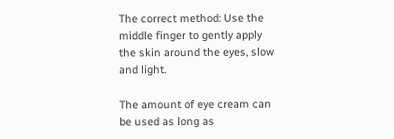The correct method: Use the middle finger to gently apply the skin around the eyes, slow and light.

The amount of eye cream can be used as long as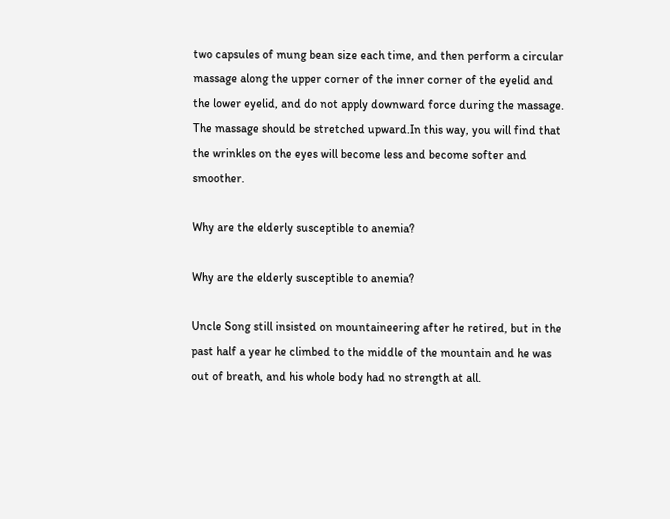two capsules of mung bean size each time, and then perform a circular massage along the upper corner of the inner corner of the eyelid and the lower eyelid, and do not apply downward force during the massage. The massage should be stretched upward.In this way, you will find that the wrinkles on the eyes will become less and become softer and smoother.

Why are the elderly susceptible to anemia?

Why are the elderly susceptible to anemia?

Uncle Song still insisted on mountaineering after he retired, but in the past half a year he climbed to the middle of the mountain and he was out of breath, and his whole body had no strength at all.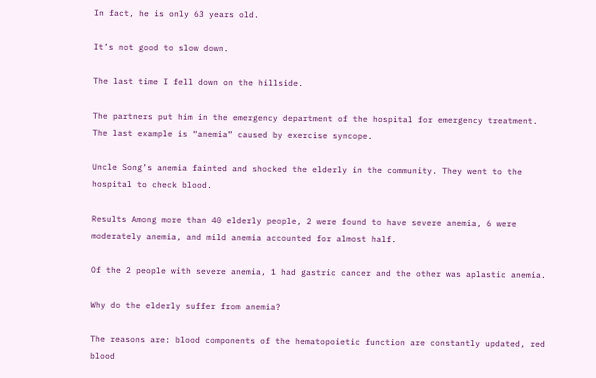In fact, he is only 63 years old.

It’s not good to slow down.

The last time I fell down on the hillside.

The partners put him in the emergency department of the hospital for emergency treatment. The last example is “anemia” caused by exercise syncope.

Uncle Song’s anemia fainted and shocked the elderly in the community. They went to the hospital to check blood.

Results Among more than 40 elderly people, 2 were found to have severe anemia, 6 were moderately anemia, and mild anemia accounted for almost half.

Of the 2 people with severe anemia, 1 had gastric cancer and the other was aplastic anemia.

Why do the elderly suffer from anemia?

The reasons are: blood components of the hematopoietic function are constantly updated, red blood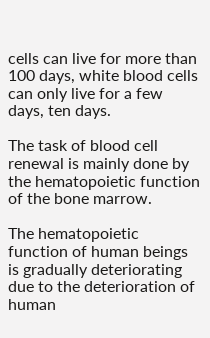cells can live for more than 100 days, white blood cells can only live for a few days, ten days.

The task of blood cell renewal is mainly done by the hematopoietic function of the bone marrow.

The hematopoietic function of human beings is gradually deteriorating due to the deterioration of human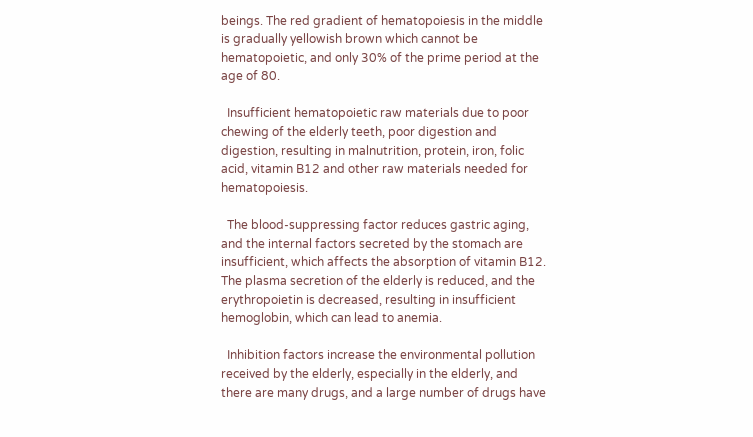beings. The red gradient of hematopoiesis in the middle is gradually yellowish brown which cannot be hematopoietic, and only 30% of the prime period at the age of 80.

  Insufficient hematopoietic raw materials due to poor chewing of the elderly teeth, poor digestion and digestion, resulting in malnutrition, protein, iron, folic acid, vitamin B12 and other raw materials needed for hematopoiesis.

  The blood-suppressing factor reduces gastric aging, and the internal factors secreted by the stomach are insufficient, which affects the absorption of vitamin B12. The plasma secretion of the elderly is reduced, and the erythropoietin is decreased, resulting in insufficient hemoglobin, which can lead to anemia.

  Inhibition factors increase the environmental pollution received by the elderly, especially in the elderly, and there are many drugs, and a large number of drugs have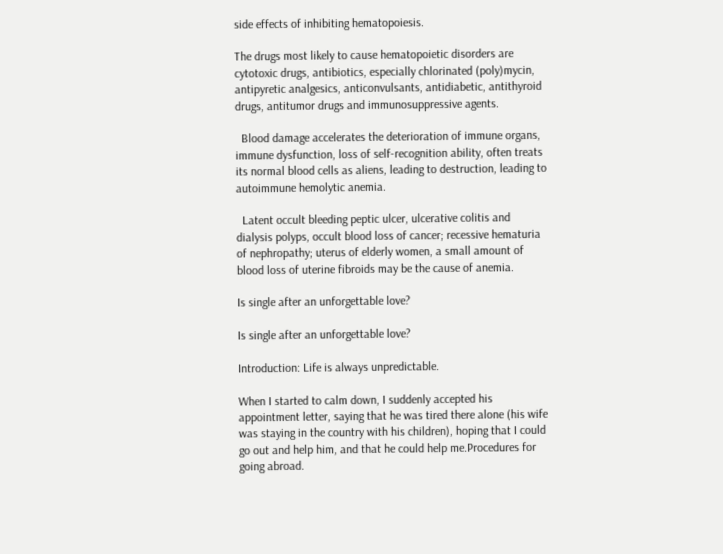side effects of inhibiting hematopoiesis.

The drugs most likely to cause hematopoietic disorders are cytotoxic drugs, antibiotics, especially chlorinated (poly)mycin, antipyretic analgesics, anticonvulsants, antidiabetic, antithyroid drugs, antitumor drugs and immunosuppressive agents.

  Blood damage accelerates the deterioration of immune organs, immune dysfunction, loss of self-recognition ability, often treats its normal blood cells as aliens, leading to destruction, leading to autoimmune hemolytic anemia.

  Latent occult bleeding peptic ulcer, ulcerative colitis and dialysis polyps, occult blood loss of cancer; recessive hematuria of nephropathy; uterus of elderly women, a small amount of blood loss of uterine fibroids may be the cause of anemia.

Is single after an unforgettable love?

Is single after an unforgettable love?

Introduction: Life is always unpredictable.

When I started to calm down, I suddenly accepted his appointment letter, saying that he was tired there alone (his wife was staying in the country with his children), hoping that I could go out and help him, and that he could help me.Procedures for going abroad.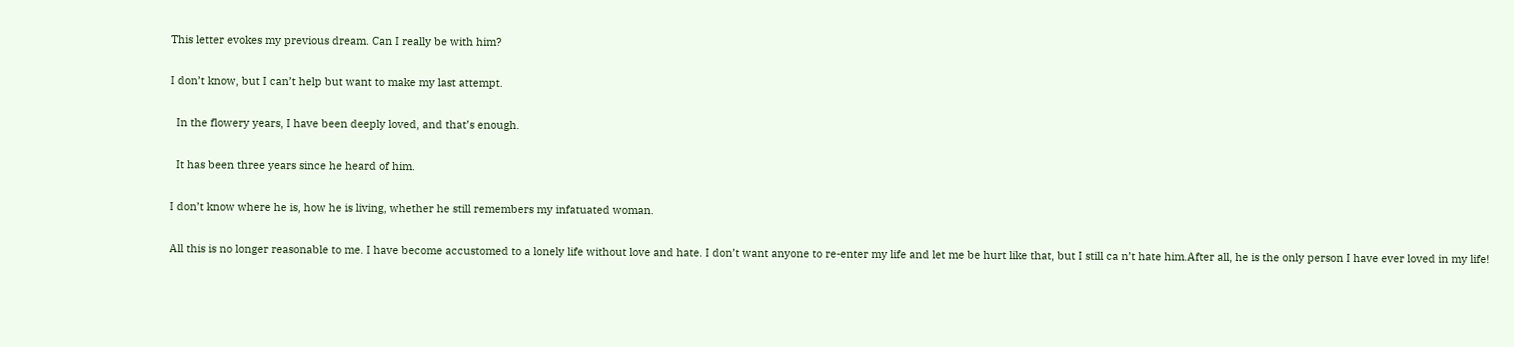This letter evokes my previous dream. Can I really be with him?

I don’t know, but I can’t help but want to make my last attempt.

  In the flowery years, I have been deeply loved, and that’s enough.

  It has been three years since he heard of him.

I don’t know where he is, how he is living, whether he still remembers my infatuated woman.

All this is no longer reasonable to me. I have become accustomed to a lonely life without love and hate. I don’t want anyone to re-enter my life and let me be hurt like that, but I still ca n’t hate him.After all, he is the only person I have ever loved in my life!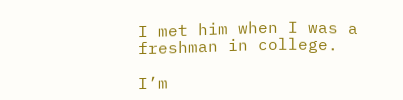I met him when I was a freshman in college.

I’m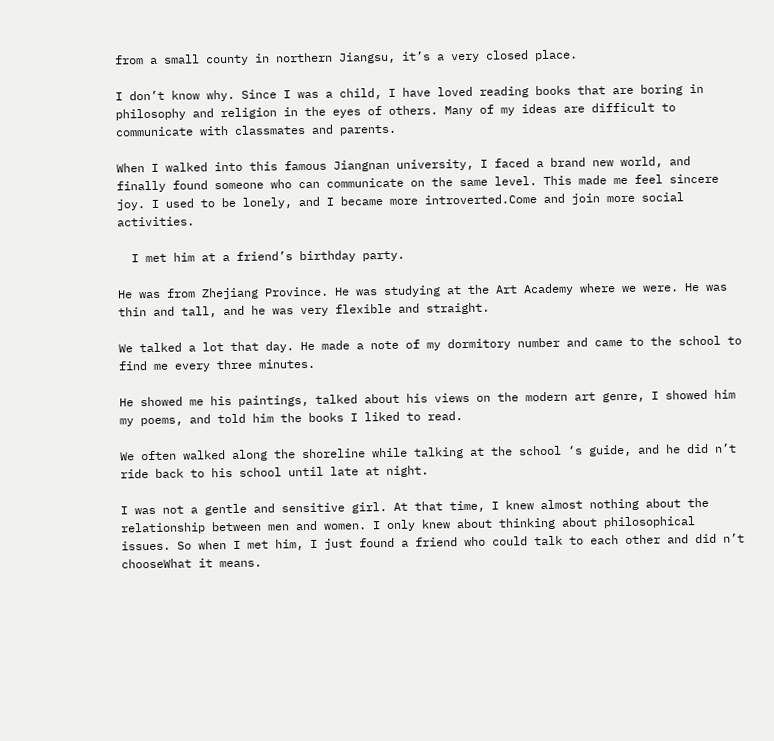from a small county in northern Jiangsu, it’s a very closed place.

I don’t know why. Since I was a child, I have loved reading books that are boring in philosophy and religion in the eyes of others. Many of my ideas are difficult to communicate with classmates and parents.

When I walked into this famous Jiangnan university, I faced a brand new world, and finally found someone who can communicate on the same level. This made me feel sincere joy. I used to be lonely, and I became more introverted.Come and join more social activities.

  I met him at a friend’s birthday party.

He was from Zhejiang Province. He was studying at the Art Academy where we were. He was thin and tall, and he was very flexible and straight.

We talked a lot that day. He made a note of my dormitory number and came to the school to find me every three minutes.

He showed me his paintings, talked about his views on the modern art genre, I showed him my poems, and told him the books I liked to read.

We often walked along the shoreline while talking at the school ‘s guide, and he did n’t ride back to his school until late at night.

I was not a gentle and sensitive girl. At that time, I knew almost nothing about the relationship between men and women. I only knew about thinking about philosophical issues. So when I met him, I just found a friend who could talk to each other and did n’t chooseWhat it means.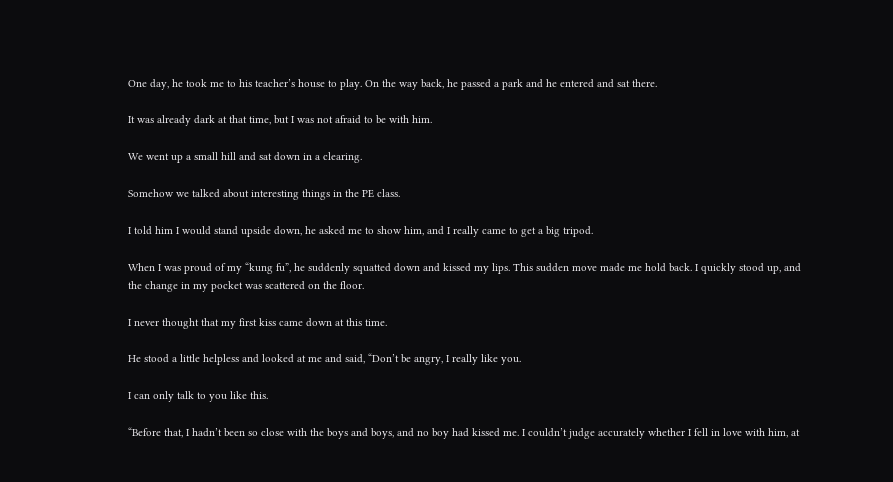One day, he took me to his teacher’s house to play. On the way back, he passed a park and he entered and sat there.

It was already dark at that time, but I was not afraid to be with him.

We went up a small hill and sat down in a clearing.

Somehow we talked about interesting things in the PE class.

I told him I would stand upside down, he asked me to show him, and I really came to get a big tripod.

When I was proud of my “kung fu”, he suddenly squatted down and kissed my lips. This sudden move made me hold back. I quickly stood up, and the change in my pocket was scattered on the floor.

I never thought that my first kiss came down at this time.

He stood a little helpless and looked at me and said, “Don’t be angry, I really like you.

I can only talk to you like this.

“Before that, I hadn’t been so close with the boys and boys, and no boy had kissed me. I couldn’t judge accurately whether I fell in love with him, at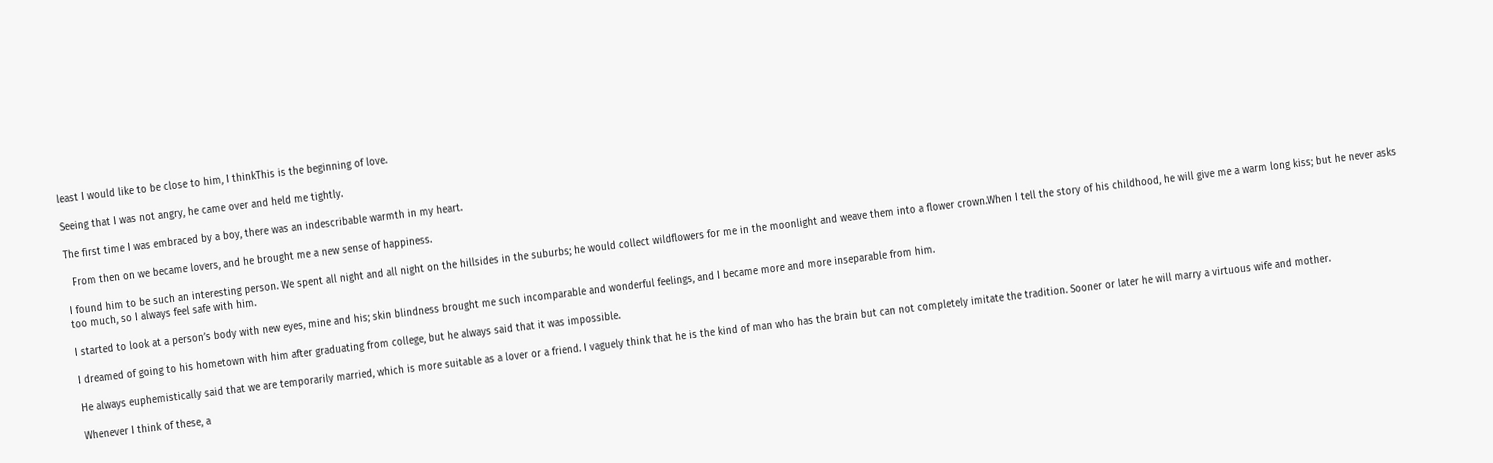least I would like to be close to him, I thinkThis is the beginning of love.

Seeing that I was not angry, he came over and held me tightly.

The first time I was embraced by a boy, there was an indescribable warmth in my heart.

  From then on we became lovers, and he brought me a new sense of happiness.

I found him to be such an interesting person. We spent all night and all night on the hillsides in the suburbs; he would collect wildflowers for me in the moonlight and weave them into a flower crown.When I tell the story of his childhood, he will give me a warm long kiss; but he never asks too much, so I always feel safe with him.

I started to look at a person’s body with new eyes, mine and his; skin blindness brought me such incomparable and wonderful feelings, and I became more and more inseparable from him.

I dreamed of going to his hometown with him after graduating from college, but he always said that it was impossible.

He always euphemistically said that we are temporarily married, which is more suitable as a lover or a friend. I vaguely think that he is the kind of man who has the brain but can not completely imitate the tradition. Sooner or later he will marry a virtuous wife and mother.

Whenever I think of these, a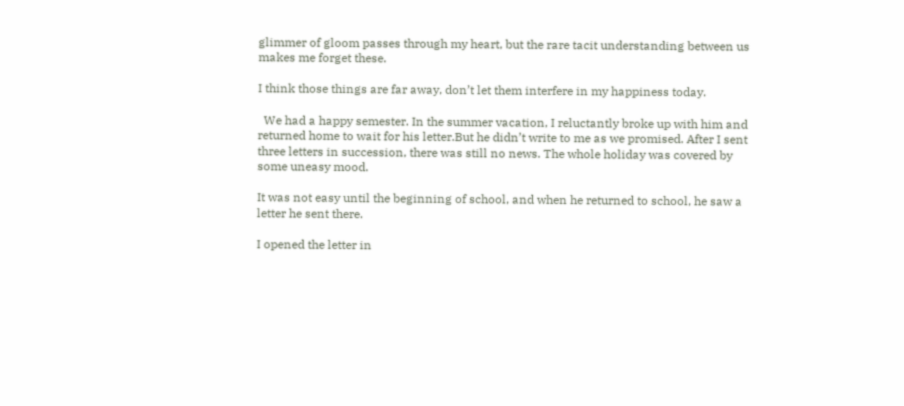glimmer of gloom passes through my heart, but the rare tacit understanding between us makes me forget these.

I think those things are far away, don’t let them interfere in my happiness today.

  We had a happy semester. In the summer vacation, I reluctantly broke up with him and returned home to wait for his letter.But he didn’t write to me as we promised. After I sent three letters in succession, there was still no news. The whole holiday was covered by some uneasy mood.

It was not easy until the beginning of school, and when he returned to school, he saw a letter he sent there.

I opened the letter in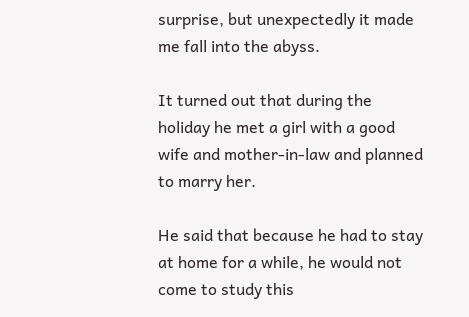surprise, but unexpectedly it made me fall into the abyss.

It turned out that during the holiday he met a girl with a good wife and mother-in-law and planned to marry her.

He said that because he had to stay at home for a while, he would not come to study this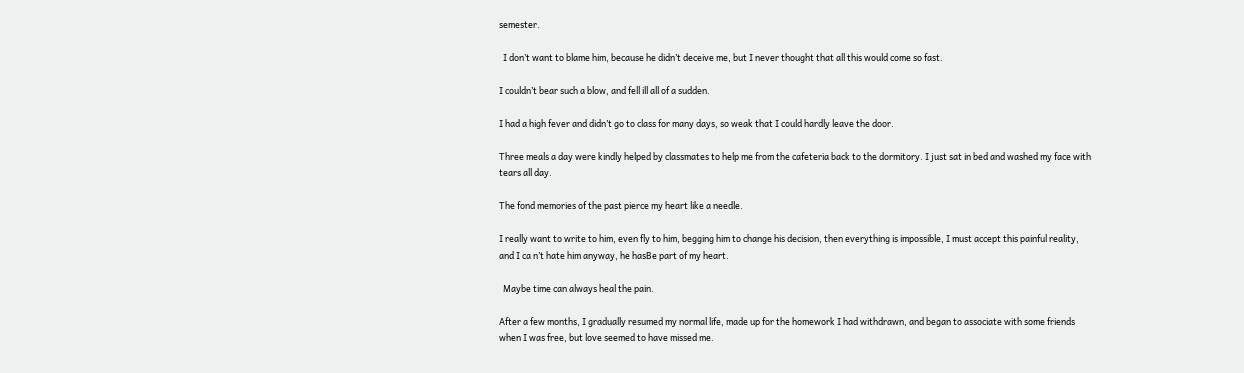semester.

  I don’t want to blame him, because he didn’t deceive me, but I never thought that all this would come so fast.

I couldn’t bear such a blow, and fell ill all of a sudden.

I had a high fever and didn’t go to class for many days, so weak that I could hardly leave the door.

Three meals a day were kindly helped by classmates to help me from the cafeteria back to the dormitory. I just sat in bed and washed my face with tears all day.

The fond memories of the past pierce my heart like a needle.

I really want to write to him, even fly to him, begging him to change his decision, then everything is impossible, I must accept this painful reality, and I ca n’t hate him anyway, he hasBe part of my heart.

  Maybe time can always heal the pain.

After a few months, I gradually resumed my normal life, made up for the homework I had withdrawn, and began to associate with some friends when I was free, but love seemed to have missed me.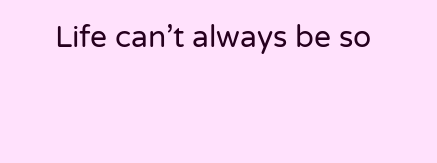Life can’t always be so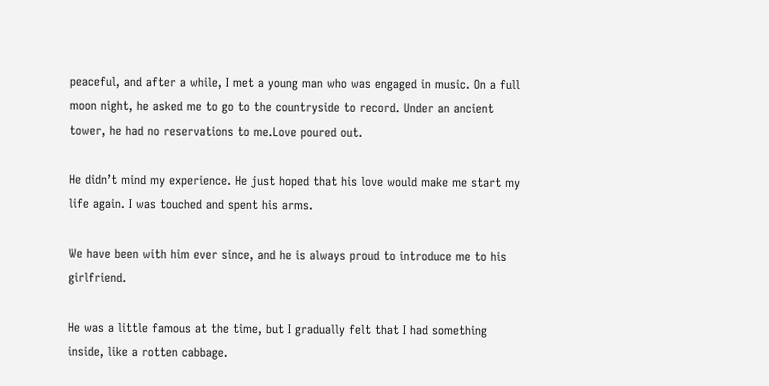peaceful, and after a while, I met a young man who was engaged in music. On a full moon night, he asked me to go to the countryside to record. Under an ancient tower, he had no reservations to me.Love poured out.

He didn’t mind my experience. He just hoped that his love would make me start my life again. I was touched and spent his arms.

We have been with him ever since, and he is always proud to introduce me to his girlfriend.

He was a little famous at the time, but I gradually felt that I had something inside, like a rotten cabbage.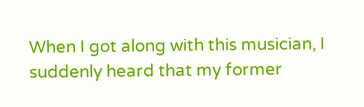When I got along with this musician, I suddenly heard that my former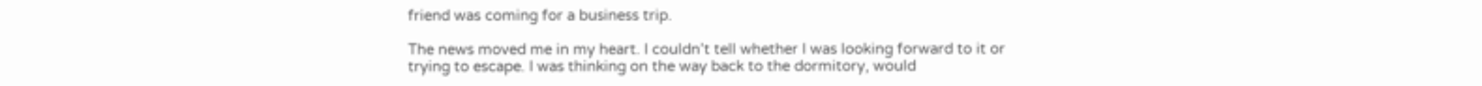friend was coming for a business trip.

The news moved me in my heart. I couldn’t tell whether I was looking forward to it or trying to escape. I was thinking on the way back to the dormitory, would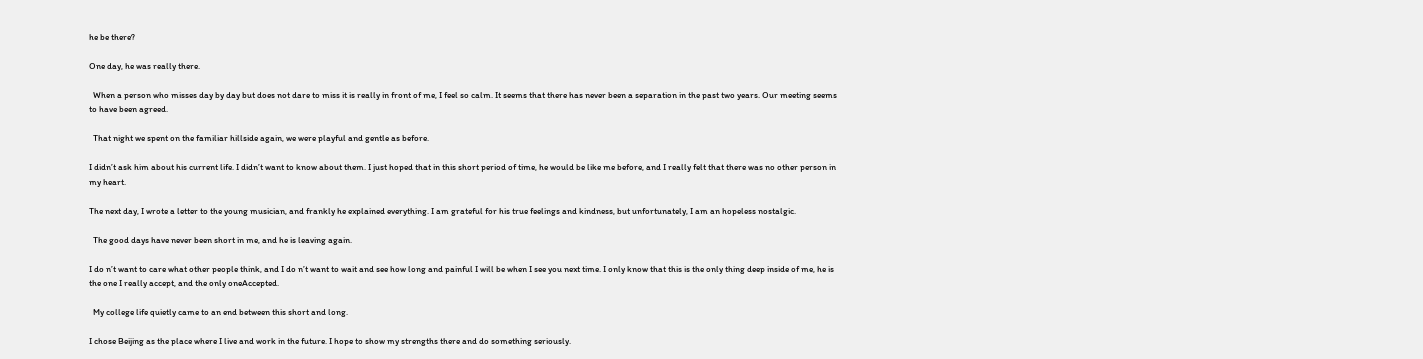he be there?

One day, he was really there.

  When a person who misses day by day but does not dare to miss it is really in front of me, I feel so calm. It seems that there has never been a separation in the past two years. Our meeting seems to have been agreed.

  That night we spent on the familiar hillside again, we were playful and gentle as before.

I didn’t ask him about his current life. I didn’t want to know about them. I just hoped that in this short period of time, he would be like me before, and I really felt that there was no other person in my heart.

The next day, I wrote a letter to the young musician, and frankly he explained everything. I am grateful for his true feelings and kindness, but unfortunately, I am an hopeless nostalgic.

  The good days have never been short in me, and he is leaving again.

I do n’t want to care what other people think, and I do n’t want to wait and see how long and painful I will be when I see you next time. I only know that this is the only thing deep inside of me, he is the one I really accept, and the only oneAccepted.

  My college life quietly came to an end between this short and long.

I chose Beijing as the place where I live and work in the future. I hope to show my strengths there and do something seriously.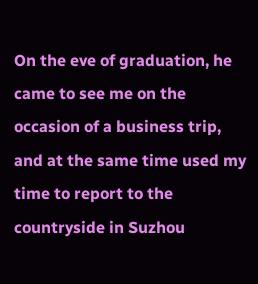On the eve of graduation, he came to see me on the occasion of a business trip, and at the same time used my time to report to the countryside in Suzhou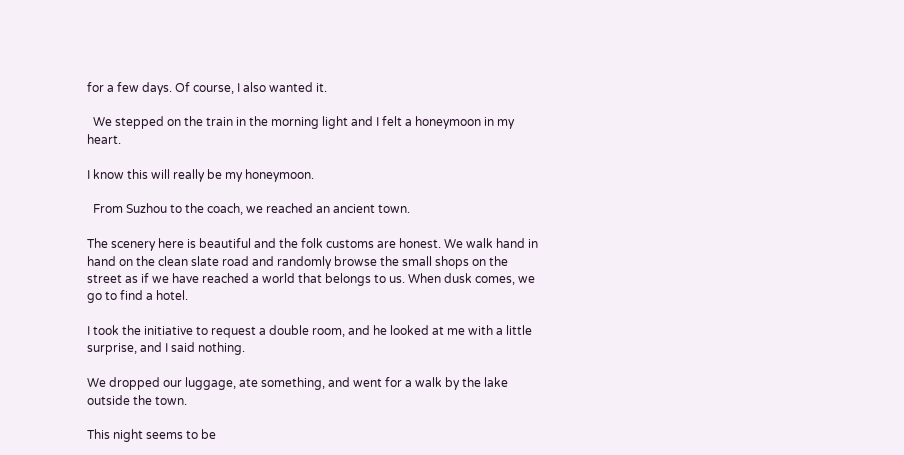for a few days. Of course, I also wanted it.

  We stepped on the train in the morning light and I felt a honeymoon in my heart.

I know this will really be my honeymoon.

  From Suzhou to the coach, we reached an ancient town.

The scenery here is beautiful and the folk customs are honest. We walk hand in hand on the clean slate road and randomly browse the small shops on the street as if we have reached a world that belongs to us. When dusk comes, we go to find a hotel.

I took the initiative to request a double room, and he looked at me with a little surprise, and I said nothing.

We dropped our luggage, ate something, and went for a walk by the lake outside the town.

This night seems to be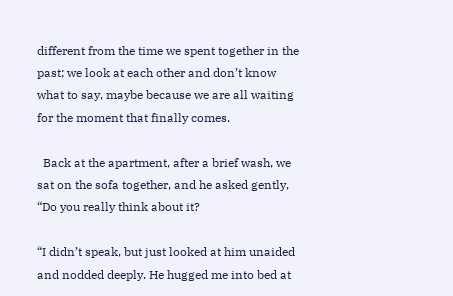different from the time we spent together in the past; we look at each other and don’t know what to say, maybe because we are all waiting for the moment that finally comes.

  Back at the apartment, after a brief wash, we sat on the sofa together, and he asked gently, “Do you really think about it?

“I didn’t speak, but just looked at him unaided and nodded deeply. He hugged me into bed at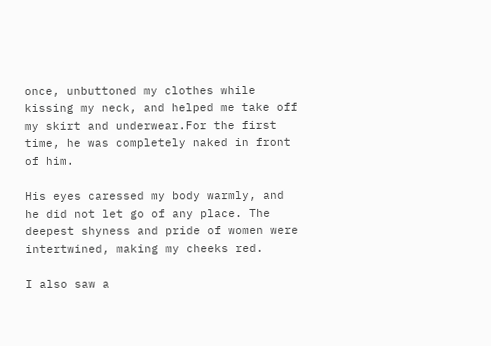once, unbuttoned my clothes while kissing my neck, and helped me take off my skirt and underwear.For the first time, he was completely naked in front of him.

His eyes caressed my body warmly, and he did not let go of any place. The deepest shyness and pride of women were intertwined, making my cheeks red.

I also saw a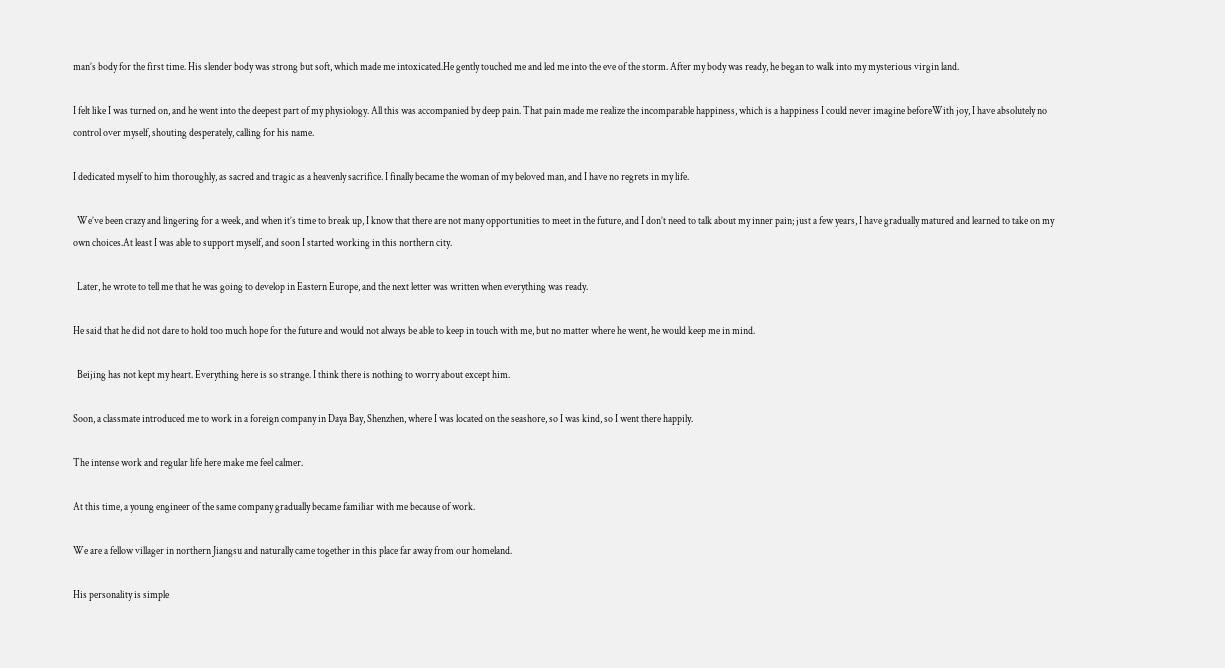man’s body for the first time. His slender body was strong but soft, which made me intoxicated.He gently touched me and led me into the eve of the storm. After my body was ready, he began to walk into my mysterious virgin land.

I felt like I was turned on, and he went into the deepest part of my physiology. All this was accompanied by deep pain. That pain made me realize the incomparable happiness, which is a happiness I could never imagine beforeWith joy, I have absolutely no control over myself, shouting desperately, calling for his name.

I dedicated myself to him thoroughly, as sacred and tragic as a heavenly sacrifice. I finally became the woman of my beloved man, and I have no regrets in my life.

  We’ve been crazy and lingering for a week, and when it’s time to break up, I know that there are not many opportunities to meet in the future, and I don’t need to talk about my inner pain; just a few years, I have gradually matured and learned to take on my own choices.At least I was able to support myself, and soon I started working in this northern city.

  Later, he wrote to tell me that he was going to develop in Eastern Europe, and the next letter was written when everything was ready.

He said that he did not dare to hold too much hope for the future and would not always be able to keep in touch with me, but no matter where he went, he would keep me in mind.

  Beijing has not kept my heart. Everything here is so strange. I think there is nothing to worry about except him.

Soon, a classmate introduced me to work in a foreign company in Daya Bay, Shenzhen, where I was located on the seashore, so I was kind, so I went there happily.

The intense work and regular life here make me feel calmer.

At this time, a young engineer of the same company gradually became familiar with me because of work.

We are a fellow villager in northern Jiangsu and naturally came together in this place far away from our homeland.

His personality is simple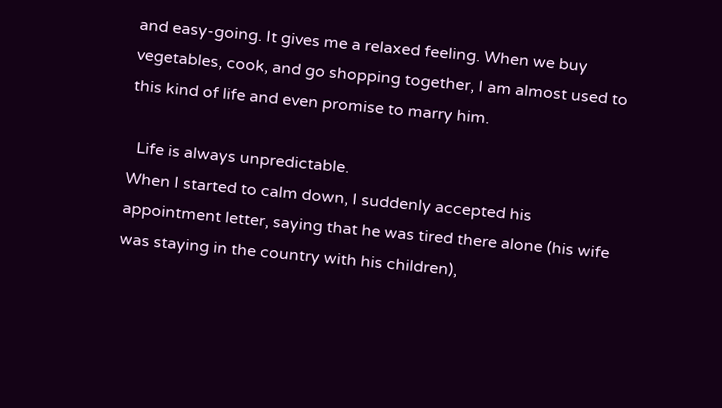and easy-going. It gives me a relaxed feeling. When we buy vegetables, cook, and go shopping together, I am almost used to this kind of life and even promise to marry him.

  Life is always unpredictable.
When I started to calm down, I suddenly accepted his appointment letter, saying that he was tired there alone (his wife was staying in the country with his children),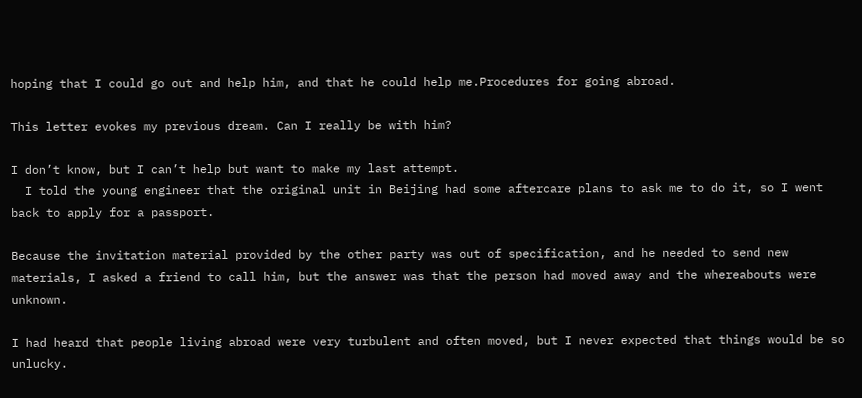hoping that I could go out and help him, and that he could help me.Procedures for going abroad.

This letter evokes my previous dream. Can I really be with him?

I don’t know, but I can’t help but want to make my last attempt.
  I told the young engineer that the original unit in Beijing had some aftercare plans to ask me to do it, so I went back to apply for a passport.

Because the invitation material provided by the other party was out of specification, and he needed to send new materials, I asked a friend to call him, but the answer was that the person had moved away and the whereabouts were unknown.

I had heard that people living abroad were very turbulent and often moved, but I never expected that things would be so unlucky.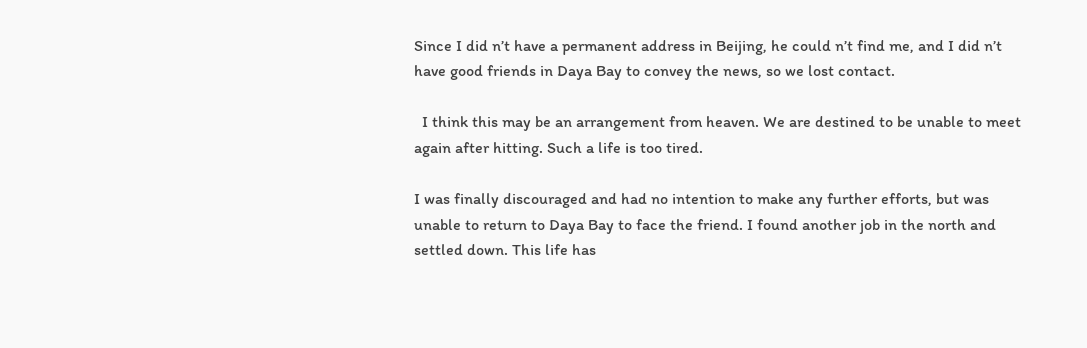Since I did n’t have a permanent address in Beijing, he could n’t find me, and I did n’t have good friends in Daya Bay to convey the news, so we lost contact.

  I think this may be an arrangement from heaven. We are destined to be unable to meet again after hitting. Such a life is too tired.

I was finally discouraged and had no intention to make any further efforts, but was unable to return to Daya Bay to face the friend. I found another job in the north and settled down. This life has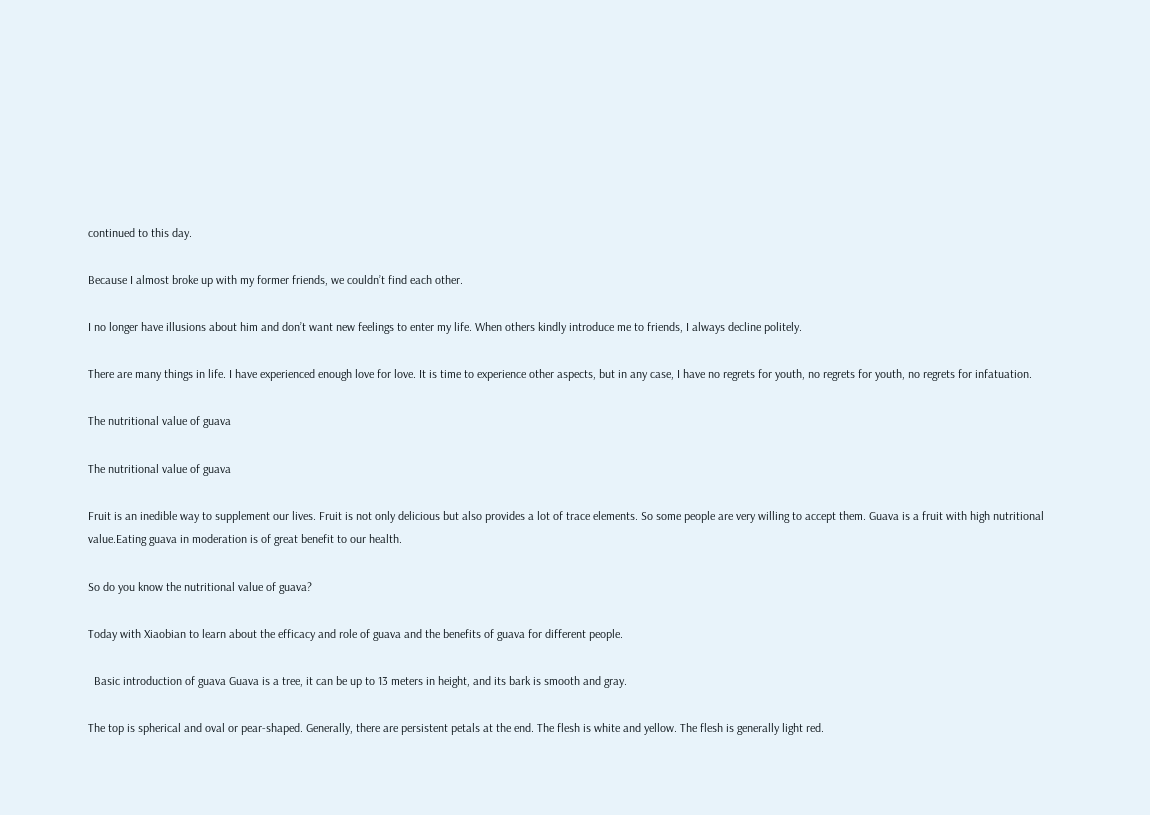continued to this day.

Because I almost broke up with my former friends, we couldn’t find each other.

I no longer have illusions about him and don’t want new feelings to enter my life. When others kindly introduce me to friends, I always decline politely.

There are many things in life. I have experienced enough love for love. It is time to experience other aspects, but in any case, I have no regrets for youth, no regrets for youth, no regrets for infatuation.

The nutritional value of guava

The nutritional value of guava

Fruit is an inedible way to supplement our lives. Fruit is not only delicious but also provides a lot of trace elements. So some people are very willing to accept them. Guava is a fruit with high nutritional value.Eating guava in moderation is of great benefit to our health.

So do you know the nutritional value of guava?

Today with Xiaobian to learn about the efficacy and role of guava and the benefits of guava for different people.

  Basic introduction of guava Guava is a tree, it can be up to 13 meters in height, and its bark is smooth and gray.

The top is spherical and oval or pear-shaped. Generally, there are persistent petals at the end. The flesh is white and yellow. The flesh is generally light red.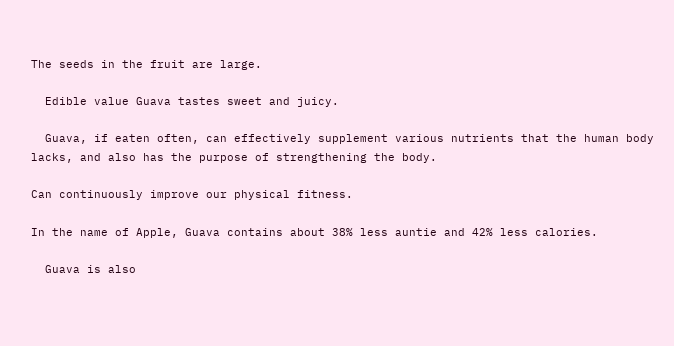The seeds in the fruit are large.

  Edible value Guava tastes sweet and juicy.

  Guava, if eaten often, can effectively supplement various nutrients that the human body lacks, and also has the purpose of strengthening the body.

Can continuously improve our physical fitness.

In the name of Apple, Guava contains about 38% less auntie and 42% less calories.

  Guava is also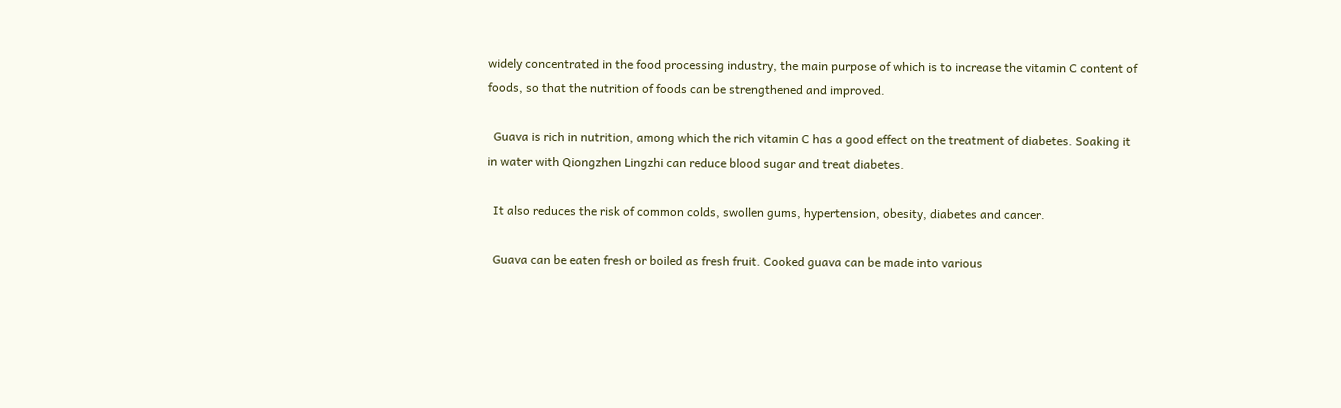widely concentrated in the food processing industry, the main purpose of which is to increase the vitamin C content of foods, so that the nutrition of foods can be strengthened and improved.

  Guava is rich in nutrition, among which the rich vitamin C has a good effect on the treatment of diabetes. Soaking it in water with Qiongzhen Lingzhi can reduce blood sugar and treat diabetes.

  It also reduces the risk of common colds, swollen gums, hypertension, obesity, diabetes and cancer.

  Guava can be eaten fresh or boiled as fresh fruit. Cooked guava can be made into various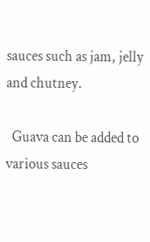sauces such as jam, jelly and chutney.

  Guava can be added to various sauces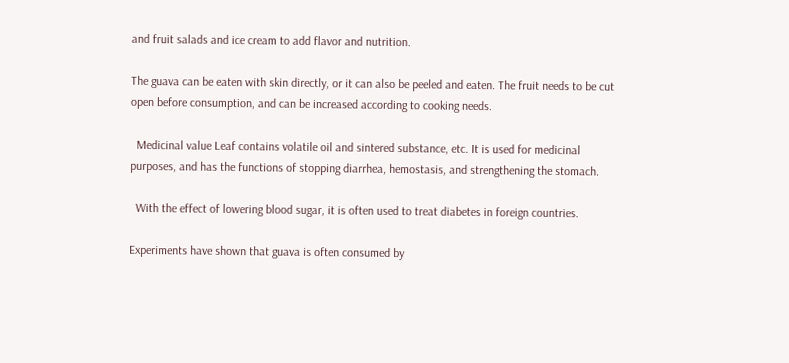and fruit salads and ice cream to add flavor and nutrition.

The guava can be eaten with skin directly, or it can also be peeled and eaten. The fruit needs to be cut open before consumption, and can be increased according to cooking needs.

  Medicinal value Leaf contains volatile oil and sintered substance, etc. It is used for medicinal purposes, and has the functions of stopping diarrhea, hemostasis, and strengthening the stomach.

  With the effect of lowering blood sugar, it is often used to treat diabetes in foreign countries.

Experiments have shown that guava is often consumed by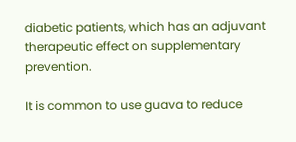diabetic patients, which has an adjuvant therapeutic effect on supplementary prevention.

It is common to use guava to reduce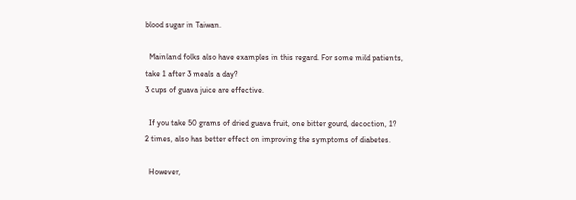blood sugar in Taiwan.

  Mainland folks also have examples in this regard. For some mild patients, take 1 after 3 meals a day?
3 cups of guava juice are effective.

  If you take 50 grams of dried guava fruit, one bitter gourd, decoction, 1?
2 times, also has better effect on improving the symptoms of diabetes.

  However,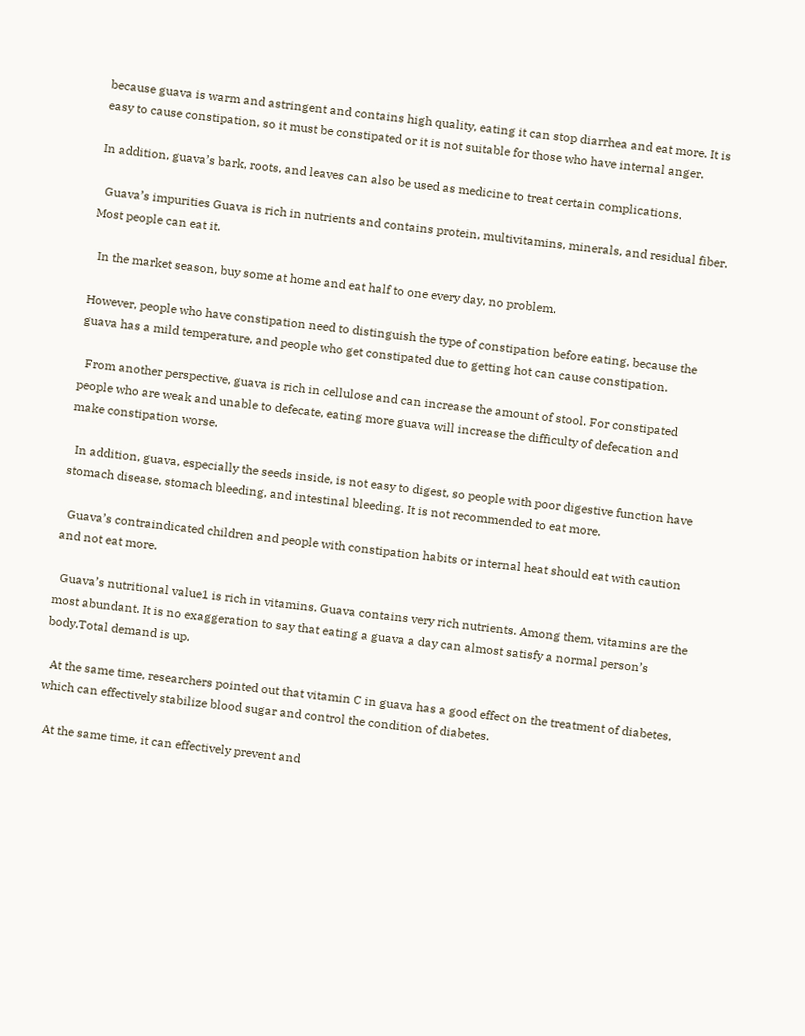because guava is warm and astringent and contains high quality, eating it can stop diarrhea and eat more. It is easy to cause constipation, so it must be constipated or it is not suitable for those who have internal anger.

In addition, guava’s bark, roots, and leaves can also be used as medicine to treat certain complications.

  Guava’s impurities Guava is rich in nutrients and contains protein, multivitamins, minerals, and residual fiber. Most people can eat it.

  In the market season, buy some at home and eat half to one every day, no problem.

However, people who have constipation need to distinguish the type of constipation before eating, because the guava has a mild temperature, and people who get constipated due to getting hot can cause constipation.

  From another perspective, guava is rich in cellulose and can increase the amount of stool. For constipated people who are weak and unable to defecate, eating more guava will increase the difficulty of defecation and make constipation worse.

  In addition, guava, especially the seeds inside, is not easy to digest, so people with poor digestive function have stomach disease, stomach bleeding, and intestinal bleeding. It is not recommended to eat more.

  Guava’s contraindicated children and people with constipation habits or internal heat should eat with caution and not eat more.

  Guava’s nutritional value1 is rich in vitamins. Guava contains very rich nutrients. Among them, vitamins are the most abundant. It is no exaggeration to say that eating a guava a day can almost satisfy a normal person’s body.Total demand is up.

  At the same time, researchers pointed out that vitamin C in guava has a good effect on the treatment of diabetes, which can effectively stabilize blood sugar and control the condition of diabetes.

  At the same time, it can effectively prevent and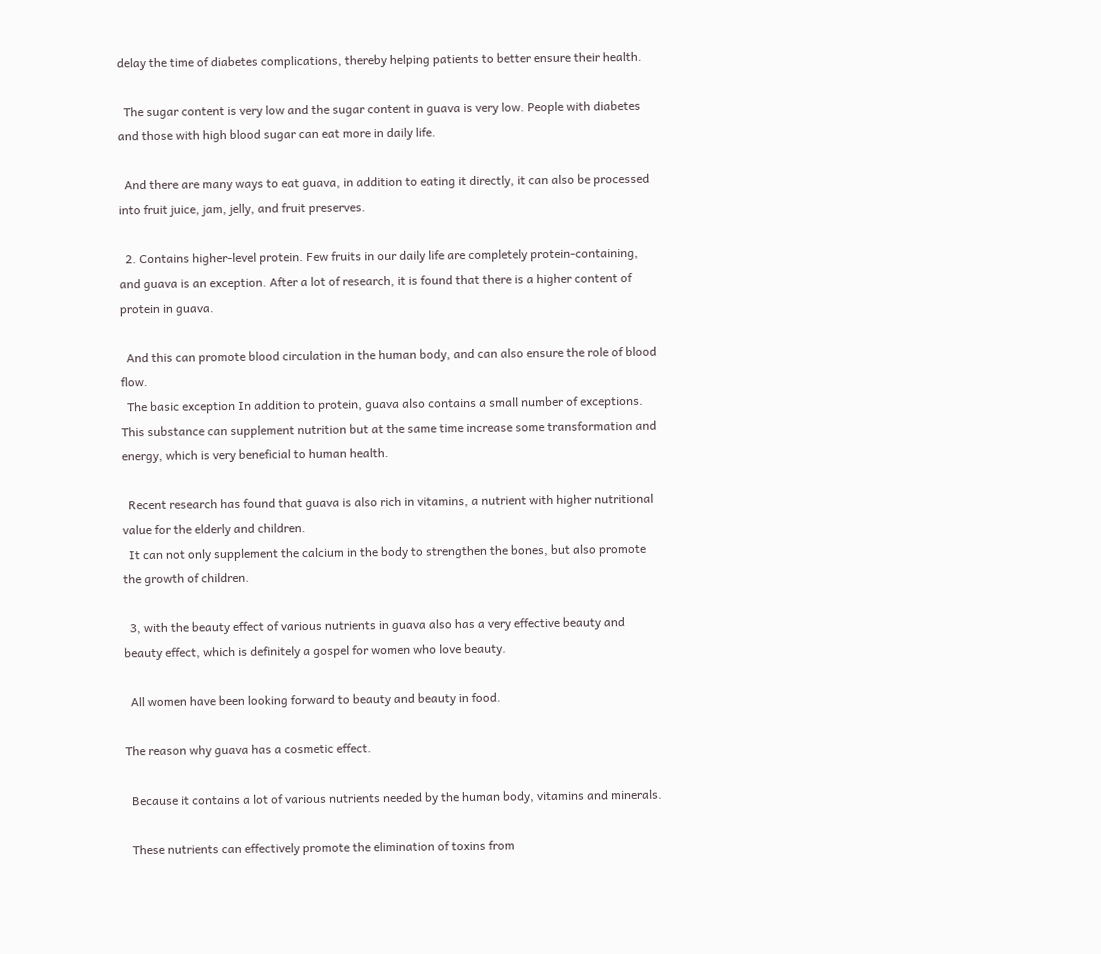delay the time of diabetes complications, thereby helping patients to better ensure their health.

  The sugar content is very low and the sugar content in guava is very low. People with diabetes and those with high blood sugar can eat more in daily life.

  And there are many ways to eat guava, in addition to eating it directly, it can also be processed into fruit juice, jam, jelly, and fruit preserves.

  2. Contains higher-level protein. Few fruits in our daily life are completely protein-containing, and guava is an exception. After a lot of research, it is found that there is a higher content of protein in guava.

  And this can promote blood circulation in the human body, and can also ensure the role of blood flow.
  The basic exception In addition to protein, guava also contains a small number of exceptions. This substance can supplement nutrition but at the same time increase some transformation and energy, which is very beneficial to human health.

  Recent research has found that guava is also rich in vitamins, a nutrient with higher nutritional value for the elderly and children.
  It can not only supplement the calcium in the body to strengthen the bones, but also promote the growth of children.

  3, with the beauty effect of various nutrients in guava also has a very effective beauty and beauty effect, which is definitely a gospel for women who love beauty.

  All women have been looking forward to beauty and beauty in food.

The reason why guava has a cosmetic effect.

  Because it contains a lot of various nutrients needed by the human body, vitamins and minerals.

  These nutrients can effectively promote the elimination of toxins from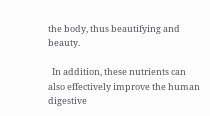the body, thus beautifying and beauty.

  In addition, these nutrients can also effectively improve the human digestive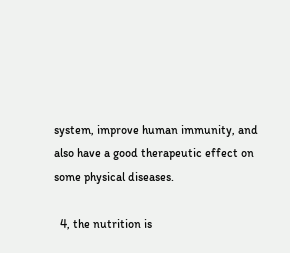system, improve human immunity, and also have a good therapeutic effect on some physical diseases.

  4, the nutrition is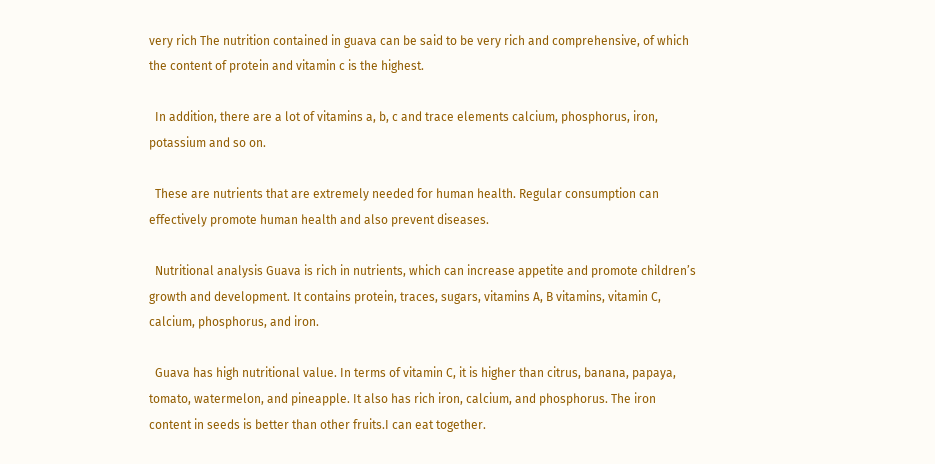very rich The nutrition contained in guava can be said to be very rich and comprehensive, of which the content of protein and vitamin c is the highest.

  In addition, there are a lot of vitamins a, b, c and trace elements calcium, phosphorus, iron, potassium and so on.

  These are nutrients that are extremely needed for human health. Regular consumption can effectively promote human health and also prevent diseases.

  Nutritional analysis Guava is rich in nutrients, which can increase appetite and promote children’s growth and development. It contains protein, traces, sugars, vitamins A, B vitamins, vitamin C, calcium, phosphorus, and iron.

  Guava has high nutritional value. In terms of vitamin C, it is higher than citrus, banana, papaya, tomato, watermelon, and pineapple. It also has rich iron, calcium, and phosphorus. The iron content in seeds is better than other fruits.I can eat together.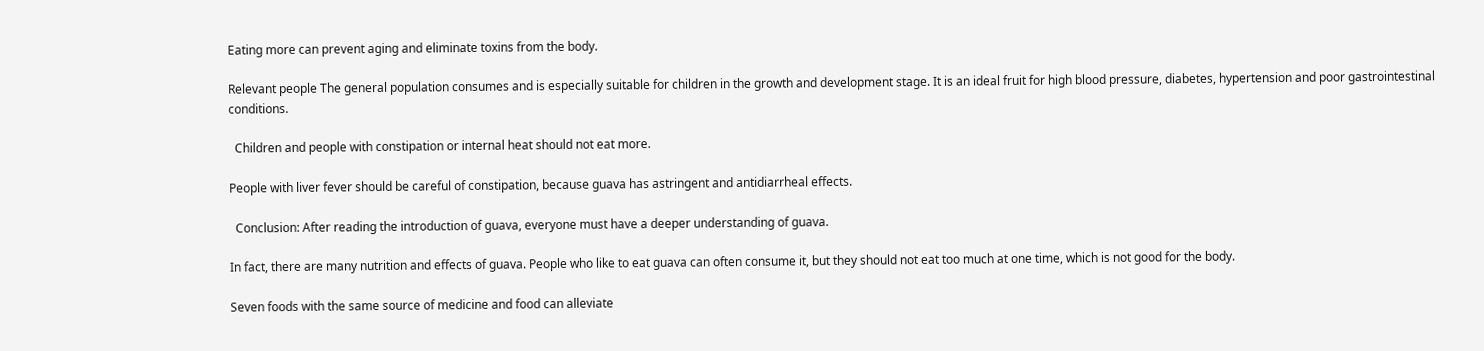Eating more can prevent aging and eliminate toxins from the body.

Relevant people The general population consumes and is especially suitable for children in the growth and development stage. It is an ideal fruit for high blood pressure, diabetes, hypertension and poor gastrointestinal conditions.

  Children and people with constipation or internal heat should not eat more.

People with liver fever should be careful of constipation, because guava has astringent and antidiarrheal effects.

  Conclusion: After reading the introduction of guava, everyone must have a deeper understanding of guava.

In fact, there are many nutrition and effects of guava. People who like to eat guava can often consume it, but they should not eat too much at one time, which is not good for the body.

Seven foods with the same source of medicine and food can alleviate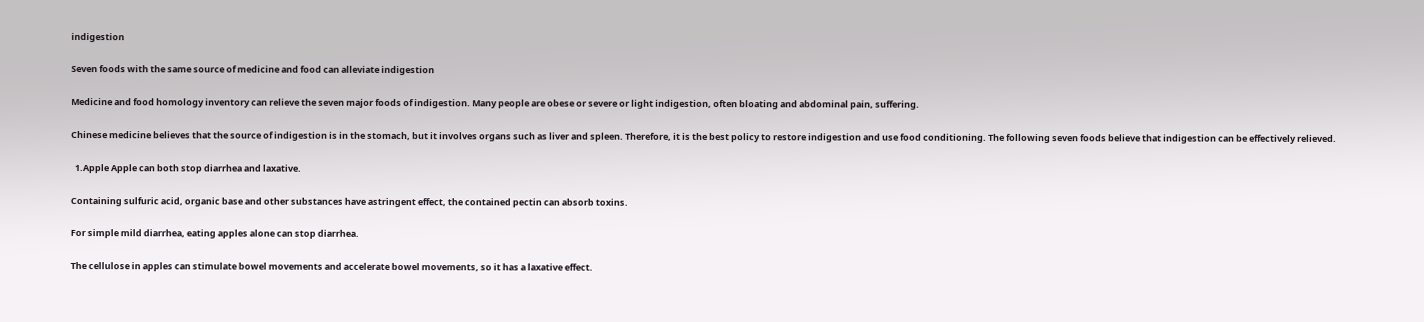indigestion

Seven foods with the same source of medicine and food can alleviate indigestion

Medicine and food homology inventory can relieve the seven major foods of indigestion. Many people are obese or severe or light indigestion, often bloating and abdominal pain, suffering.

Chinese medicine believes that the source of indigestion is in the stomach, but it involves organs such as liver and spleen. Therefore, it is the best policy to restore indigestion and use food conditioning. The following seven foods believe that indigestion can be effectively relieved.

  1.Apple Apple can both stop diarrhea and laxative.

Containing sulfuric acid, organic base and other substances have astringent effect, the contained pectin can absorb toxins.

For simple mild diarrhea, eating apples alone can stop diarrhea.

The cellulose in apples can stimulate bowel movements and accelerate bowel movements, so it has a laxative effect.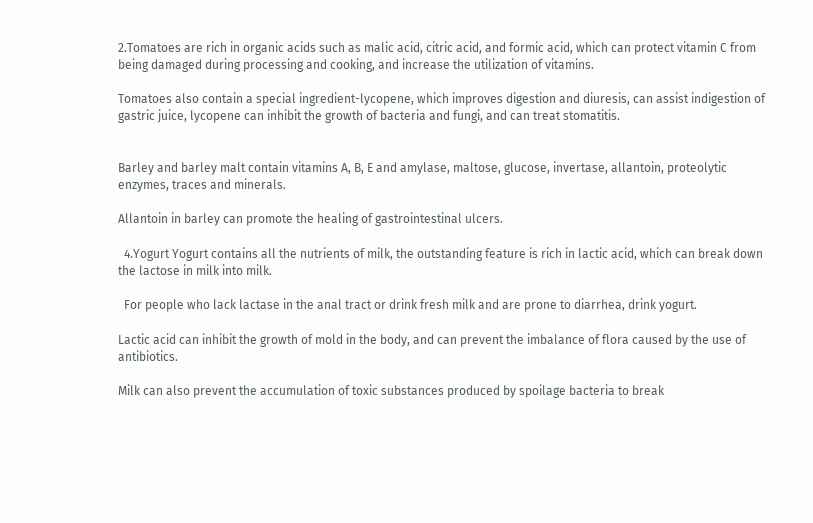2.Tomatoes are rich in organic acids such as malic acid, citric acid, and formic acid, which can protect vitamin C from being damaged during processing and cooking, and increase the utilization of vitamins.

Tomatoes also contain a special ingredient-lycopene, which improves digestion and diuresis, can assist indigestion of gastric juice, lycopene can inhibit the growth of bacteria and fungi, and can treat stomatitis.


Barley and barley malt contain vitamins A, B, E and amylase, maltose, glucose, invertase, allantoin, proteolytic enzymes, traces and minerals.

Allantoin in barley can promote the healing of gastrointestinal ulcers.

  4.Yogurt Yogurt contains all the nutrients of milk, the outstanding feature is rich in lactic acid, which can break down the lactose in milk into milk.

  For people who lack lactase in the anal tract or drink fresh milk and are prone to diarrhea, drink yogurt.

Lactic acid can inhibit the growth of mold in the body, and can prevent the imbalance of flora caused by the use of antibiotics.

Milk can also prevent the accumulation of toxic substances produced by spoilage bacteria to break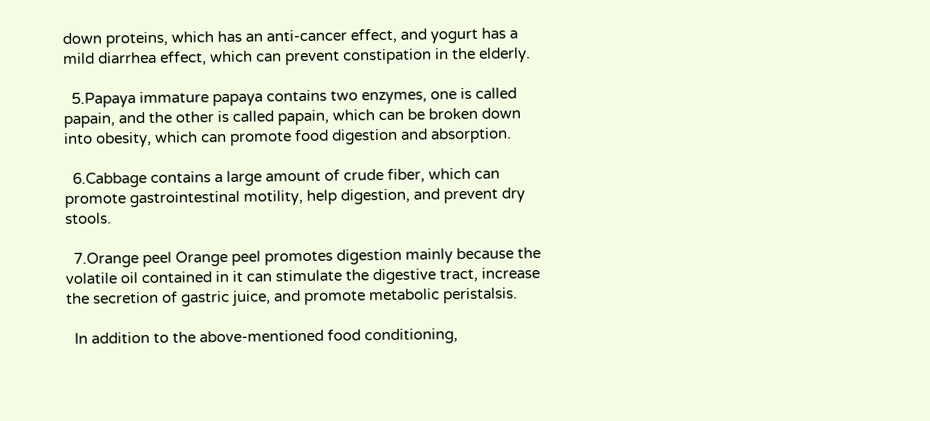down proteins, which has an anti-cancer effect, and yogurt has a mild diarrhea effect, which can prevent constipation in the elderly.

  5.Papaya immature papaya contains two enzymes, one is called papain, and the other is called papain, which can be broken down into obesity, which can promote food digestion and absorption.

  6.Cabbage contains a large amount of crude fiber, which can promote gastrointestinal motility, help digestion, and prevent dry stools.

  7.Orange peel Orange peel promotes digestion mainly because the volatile oil contained in it can stimulate the digestive tract, increase the secretion of gastric juice, and promote metabolic peristalsis.

  In addition to the above-mentioned food conditioning,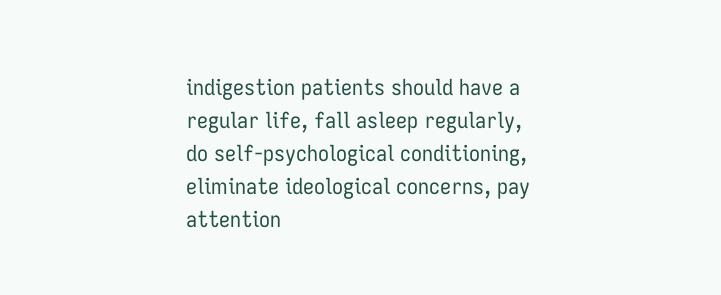indigestion patients should have a regular life, fall asleep regularly, do self-psychological conditioning, eliminate ideological concerns, pay attention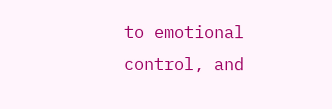to emotional control, and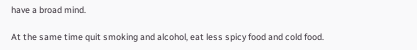have a broad mind.

At the same time quit smoking and alcohol, eat less spicy food and cold food.